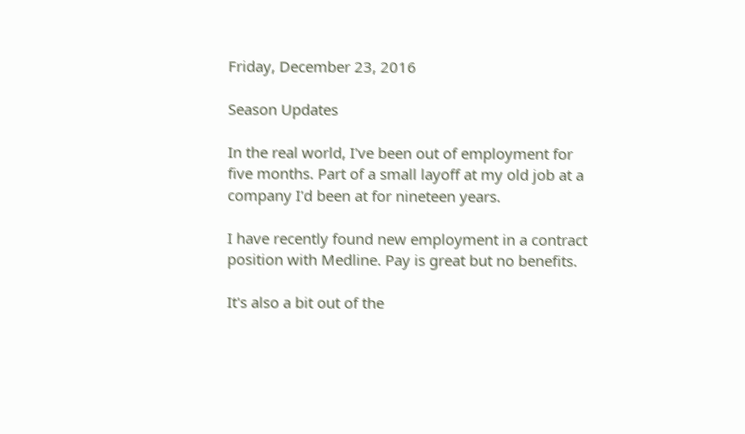Friday, December 23, 2016

Season Updates

In the real world, I've been out of employment for five months. Part of a small layoff at my old job at a company I'd been at for nineteen years.

I have recently found new employment in a contract position with Medline. Pay is great but no benefits.

It's also a bit out of the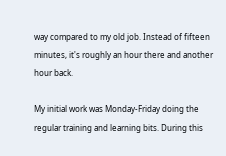way compared to my old job. Instead of fifteen minutes, it's roughly an hour there and another hour back.

My initial work was Monday-Friday doing the regular training and learning bits. During this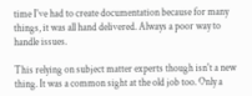time I've had to create documentation because for many things, it was all hand delivered. Always a poor way to handle issues.

This relying on subject matter experts though isn't a new thing. It was a common sight at the old job too. Only a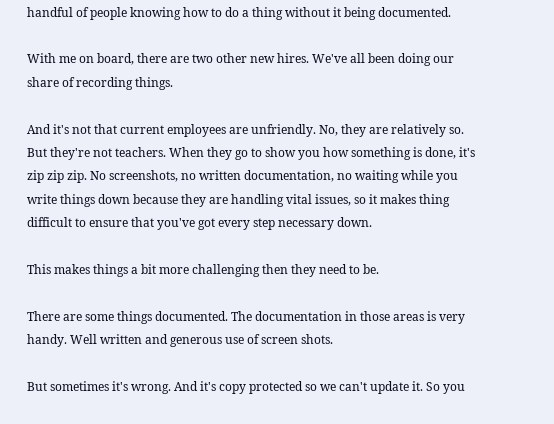handful of people knowing how to do a thing without it being documented.

With me on board, there are two other new hires. We've all been doing our share of recording things.

And it's not that current employees are unfriendly. No, they are relatively so. But they're not teachers. When they go to show you how something is done, it's zip zip zip. No screenshots, no written documentation, no waiting while you write things down because they are handling vital issues, so it makes thing difficult to ensure that you've got every step necessary down.

This makes things a bit more challenging then they need to be.

There are some things documented. The documentation in those areas is very handy. Well written and generous use of screen shots.

But sometimes it's wrong. And it's copy protected so we can't update it. So you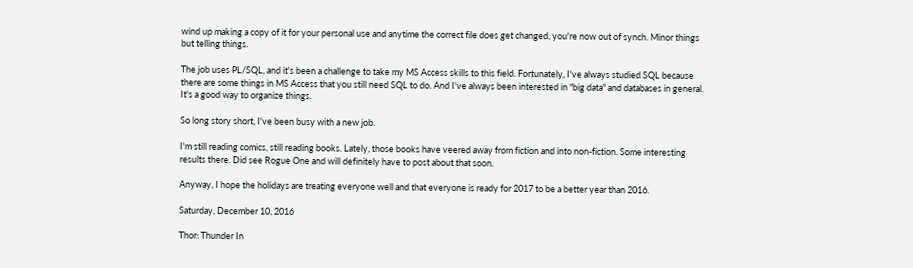wind up making a copy of it for your personal use and anytime the correct file does get changed, you're now out of synch. Minor things but telling things.

The job uses PL/SQL, and it's been a challenge to take my MS Access skills to this field. Fortunately, I've always studied SQL because there are some things in MS Access that you still need SQL to do. And I've always been interested in "big data" and databases in general. It's a good way to organize things.

So long story short, I've been busy with a new job.

I'm still reading comics, still reading books. Lately, those books have veered away from fiction and into non-fiction. Some interesting results there. Did see Rogue One and will definitely have to post about that soon.

Anyway, I hope the holidays are treating everyone well and that everyone is ready for 2017 to be a better year than 2016.

Saturday, December 10, 2016

Thor: Thunder In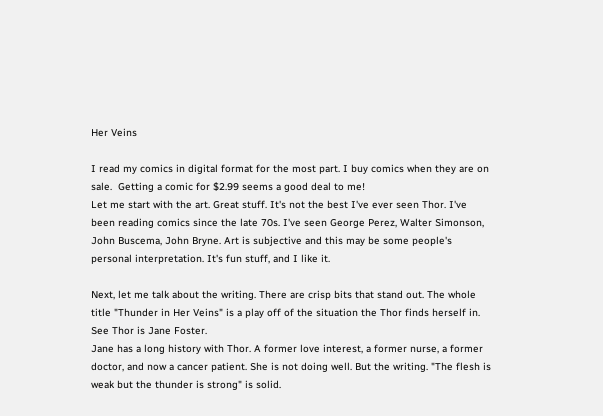Her Veins

I read my comics in digital format for the most part. I buy comics when they are on sale.  Getting a comic for $2.99 seems a good deal to me!
Let me start with the art. Great stuff. It's not the best I've ever seen Thor. I've been reading comics since the late 70s. I've seen George Perez, Walter Simonson, John Buscema, John Bryne. Art is subjective and this may be some people's personal interpretation. It's fun stuff, and I like it.

Next, let me talk about the writing. There are crisp bits that stand out. The whole title "Thunder in Her Veins" is a play off of the situation the Thor finds herself in. See Thor is Jane Foster.
Jane has a long history with Thor. A former love interest, a former nurse, a former doctor, and now a cancer patient. She is not doing well. But the writing. "The flesh is weak but the thunder is strong" is solid.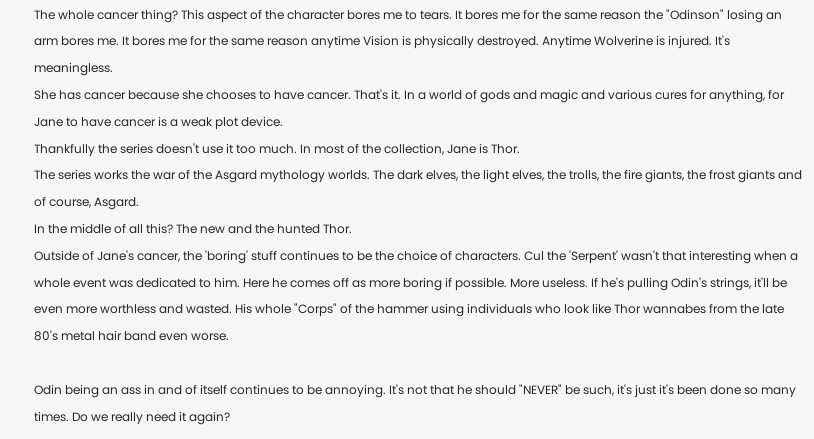The whole cancer thing? This aspect of the character bores me to tears. It bores me for the same reason the "Odinson" losing an arm bores me. It bores me for the same reason anytime Vision is physically destroyed. Anytime Wolverine is injured. It's meaningless.
She has cancer because she chooses to have cancer. That's it. In a world of gods and magic and various cures for anything, for Jane to have cancer is a weak plot device.
Thankfully the series doesn't use it too much. In most of the collection, Jane is Thor.
The series works the war of the Asgard mythology worlds. The dark elves, the light elves, the trolls, the fire giants, the frost giants and of course, Asgard.
In the middle of all this? The new and the hunted Thor.
Outside of Jane's cancer, the 'boring' stuff continues to be the choice of characters. Cul the 'Serpent' wasn't that interesting when a whole event was dedicated to him. Here he comes off as more boring if possible. More useless. If he's pulling Odin's strings, it'll be even more worthless and wasted. His whole "Corps" of the hammer using individuals who look like Thor wannabes from the late 80's metal hair band even worse.

Odin being an ass in and of itself continues to be annoying. It's not that he should "NEVER" be such, it's just it's been done so many times. Do we really need it again?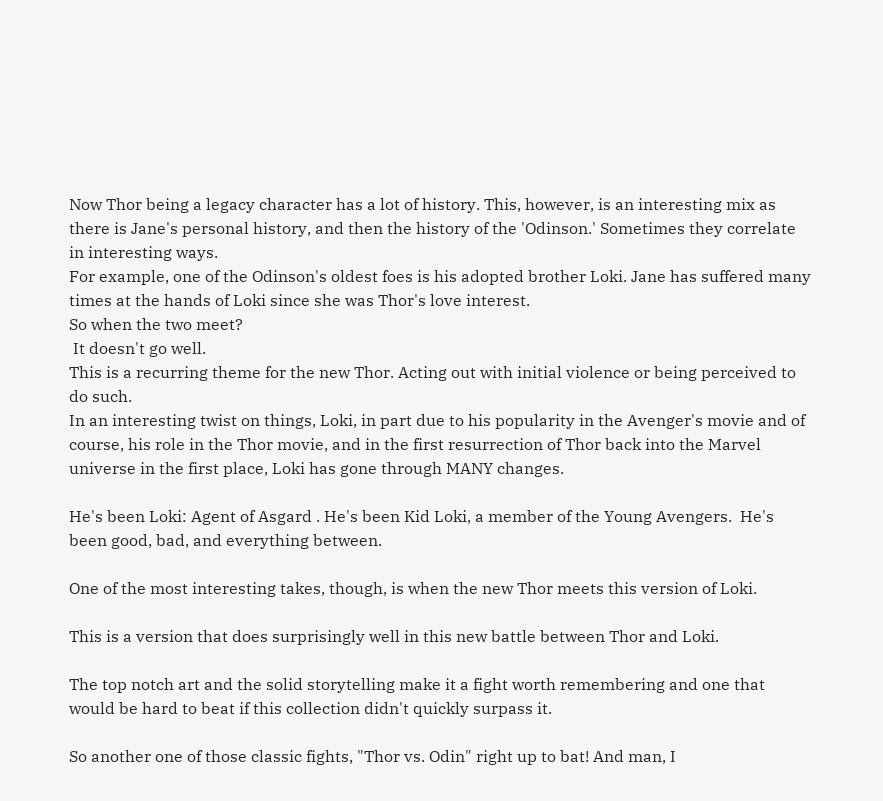Now Thor being a legacy character has a lot of history. This, however, is an interesting mix as there is Jane's personal history, and then the history of the 'Odinson.' Sometimes they correlate in interesting ways.
For example, one of the Odinson's oldest foes is his adopted brother Loki. Jane has suffered many times at the hands of Loki since she was Thor's love interest.
So when the two meet?
 It doesn't go well.
This is a recurring theme for the new Thor. Acting out with initial violence or being perceived to do such.
In an interesting twist on things, Loki, in part due to his popularity in the Avenger's movie and of course, his role in the Thor movie, and in the first resurrection of Thor back into the Marvel universe in the first place, Loki has gone through MANY changes.

He's been Loki: Agent of Asgard . He's been Kid Loki, a member of the Young Avengers.  He's been good, bad, and everything between.

One of the most interesting takes, though, is when the new Thor meets this version of Loki.

This is a version that does surprisingly well in this new battle between Thor and Loki.

The top notch art and the solid storytelling make it a fight worth remembering and one that would be hard to beat if this collection didn't quickly surpass it.

So another one of those classic fights, "Thor vs. Odin" right up to bat! And man, I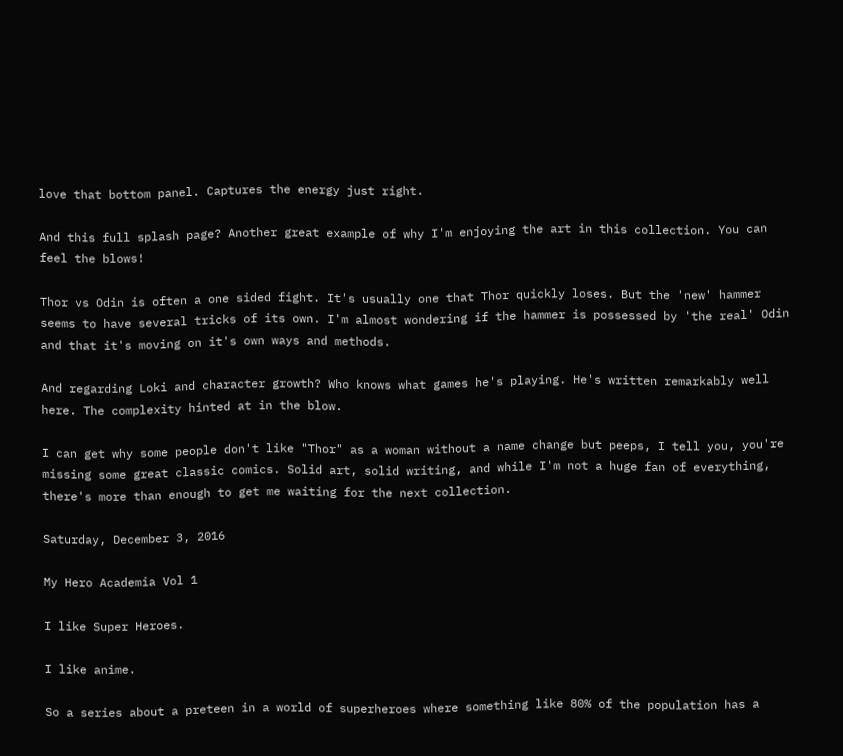love that bottom panel. Captures the energy just right.

And this full splash page? Another great example of why I'm enjoying the art in this collection. You can feel the blows!

Thor vs Odin is often a one sided fight. It's usually one that Thor quickly loses. But the 'new' hammer seems to have several tricks of its own. I'm almost wondering if the hammer is possessed by 'the real' Odin and that it's moving on it's own ways and methods.

And regarding Loki and character growth? Who knows what games he's playing. He's written remarkably well here. The complexity hinted at in the blow.

I can get why some people don't like "Thor" as a woman without a name change but peeps, I tell you, you're missing some great classic comics. Solid art, solid writing, and while I'm not a huge fan of everything, there's more than enough to get me waiting for the next collection.

Saturday, December 3, 2016

My Hero Academia Vol 1

I like Super Heroes.

I like anime.

So a series about a preteen in a world of superheroes where something like 80% of the population has a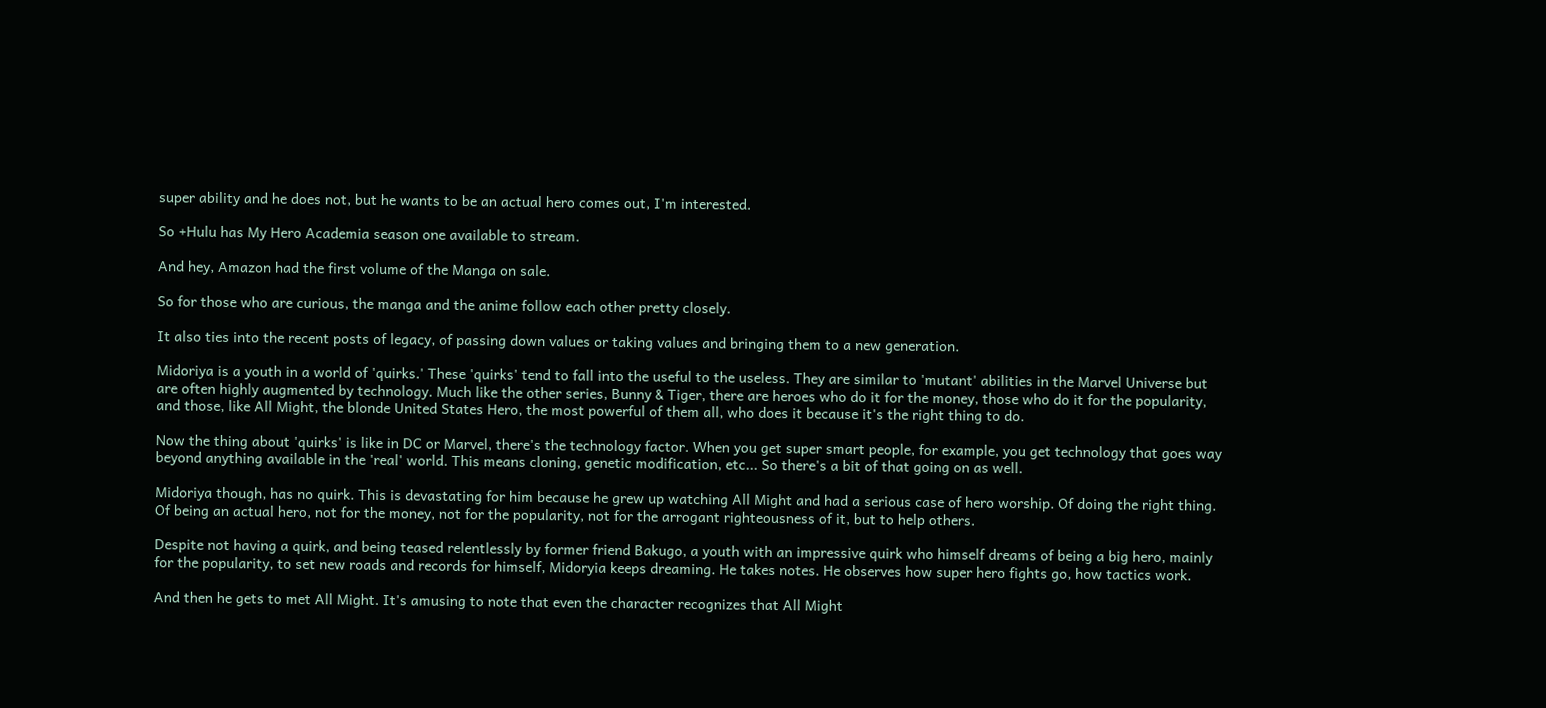super ability and he does not, but he wants to be an actual hero comes out, I'm interested.

So +Hulu has My Hero Academia season one available to stream.

And hey, Amazon had the first volume of the Manga on sale.

So for those who are curious, the manga and the anime follow each other pretty closely.

It also ties into the recent posts of legacy, of passing down values or taking values and bringing them to a new generation.

Midoriya is a youth in a world of 'quirks.' These 'quirks' tend to fall into the useful to the useless. They are similar to 'mutant' abilities in the Marvel Universe but are often highly augmented by technology. Much like the other series, Bunny & Tiger, there are heroes who do it for the money, those who do it for the popularity, and those, like All Might, the blonde United States Hero, the most powerful of them all, who does it because it's the right thing to do.

Now the thing about 'quirks' is like in DC or Marvel, there's the technology factor. When you get super smart people, for example, you get technology that goes way beyond anything available in the 'real' world. This means cloning, genetic modification, etc... So there's a bit of that going on as well.

Midoriya though, has no quirk. This is devastating for him because he grew up watching All Might and had a serious case of hero worship. Of doing the right thing. Of being an actual hero, not for the money, not for the popularity, not for the arrogant righteousness of it, but to help others.

Despite not having a quirk, and being teased relentlessly by former friend Bakugo, a youth with an impressive quirk who himself dreams of being a big hero, mainly for the popularity, to set new roads and records for himself, Midoryia keeps dreaming. He takes notes. He observes how super hero fights go, how tactics work.

And then he gets to met All Might. It's amusing to note that even the character recognizes that All Might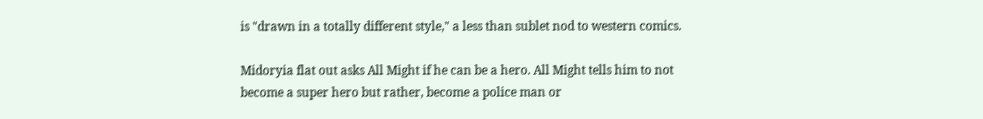is "drawn in a totally different style," a less than sublet nod to western comics.

Midoryia flat out asks All Might if he can be a hero. All Might tells him to not become a super hero but rather, become a police man or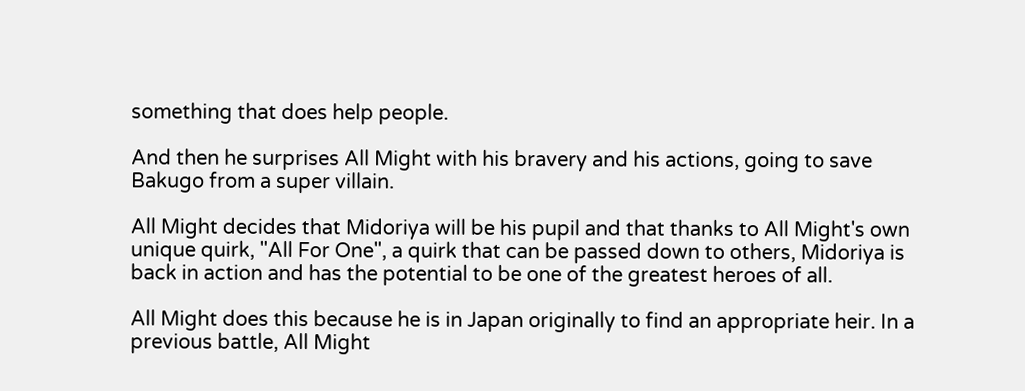something that does help people.

And then he surprises All Might with his bravery and his actions, going to save Bakugo from a super villain.

All Might decides that Midoriya will be his pupil and that thanks to All Might's own unique quirk, "All For One", a quirk that can be passed down to others, Midoriya is back in action and has the potential to be one of the greatest heroes of all.

All Might does this because he is in Japan originally to find an appropriate heir. In a previous battle, All Might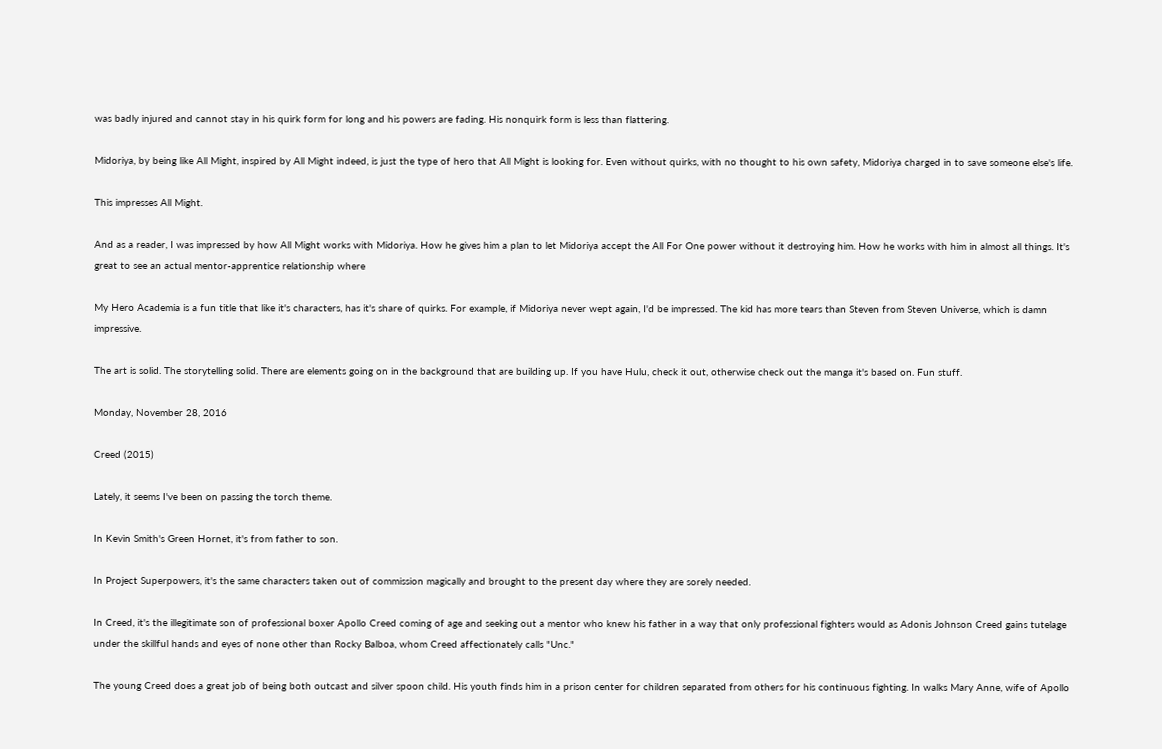was badly injured and cannot stay in his quirk form for long and his powers are fading. His nonquirk form is less than flattering.

Midoriya, by being like All Might, inspired by All Might indeed, is just the type of hero that All Might is looking for. Even without quirks, with no thought to his own safety, Midoriya charged in to save someone else's life.

This impresses All Might.

And as a reader, I was impressed by how All Might works with Midoriya. How he gives him a plan to let Midoriya accept the All For One power without it destroying him. How he works with him in almost all things. It's great to see an actual mentor-apprentice relationship where

My Hero Academia is a fun title that like it's characters, has it's share of quirks. For example, if Midoriya never wept again, I'd be impressed. The kid has more tears than Steven from Steven Universe, which is damn impressive.

The art is solid. The storytelling solid. There are elements going on in the background that are building up. If you have Hulu, check it out, otherwise check out the manga it's based on. Fun stuff.

Monday, November 28, 2016

Creed (2015)

Lately, it seems I've been on passing the torch theme.

In Kevin Smith's Green Hornet, it's from father to son.

In Project Superpowers, it's the same characters taken out of commission magically and brought to the present day where they are sorely needed.

In Creed, it's the illegitimate son of professional boxer Apollo Creed coming of age and seeking out a mentor who knew his father in a way that only professional fighters would as Adonis Johnson Creed gains tutelage under the skillful hands and eyes of none other than Rocky Balboa, whom Creed affectionately calls "Unc."

The young Creed does a great job of being both outcast and silver spoon child. His youth finds him in a prison center for children separated from others for his continuous fighting. In walks Mary Anne, wife of Apollo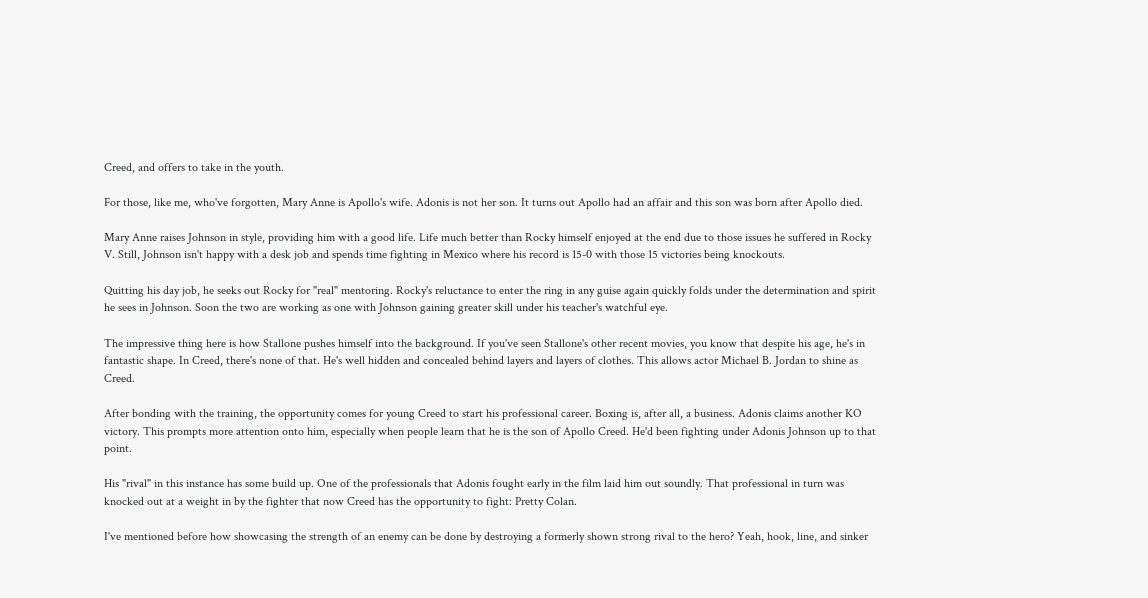Creed, and offers to take in the youth.

For those, like me, who've forgotten, Mary Anne is Apollo's wife. Adonis is not her son. It turns out Apollo had an affair and this son was born after Apollo died.

Mary Anne raises Johnson in style, providing him with a good life. Life much better than Rocky himself enjoyed at the end due to those issues he suffered in Rocky V. Still, Johnson isn't happy with a desk job and spends time fighting in Mexico where his record is 15-0 with those 15 victories being knockouts.

Quitting his day job, he seeks out Rocky for "real" mentoring. Rocky's reluctance to enter the ring in any guise again quickly folds under the determination and spirit he sees in Johnson. Soon the two are working as one with Johnson gaining greater skill under his teacher's watchful eye.

The impressive thing here is how Stallone pushes himself into the background. If you've seen Stallone's other recent movies, you know that despite his age, he's in fantastic shape. In Creed, there's none of that. He's well hidden and concealed behind layers and layers of clothes. This allows actor Michael B. Jordan to shine as Creed.

After bonding with the training, the opportunity comes for young Creed to start his professional career. Boxing is, after all, a business. Adonis claims another KO victory. This prompts more attention onto him, especially when people learn that he is the son of Apollo Creed. He'd been fighting under Adonis Johnson up to that point.

His "rival" in this instance has some build up. One of the professionals that Adonis fought early in the film laid him out soundly. That professional in turn was knocked out at a weight in by the fighter that now Creed has the opportunity to fight: Pretty Colan.

I've mentioned before how showcasing the strength of an enemy can be done by destroying a formerly shown strong rival to the hero? Yeah, hook, line, and sinker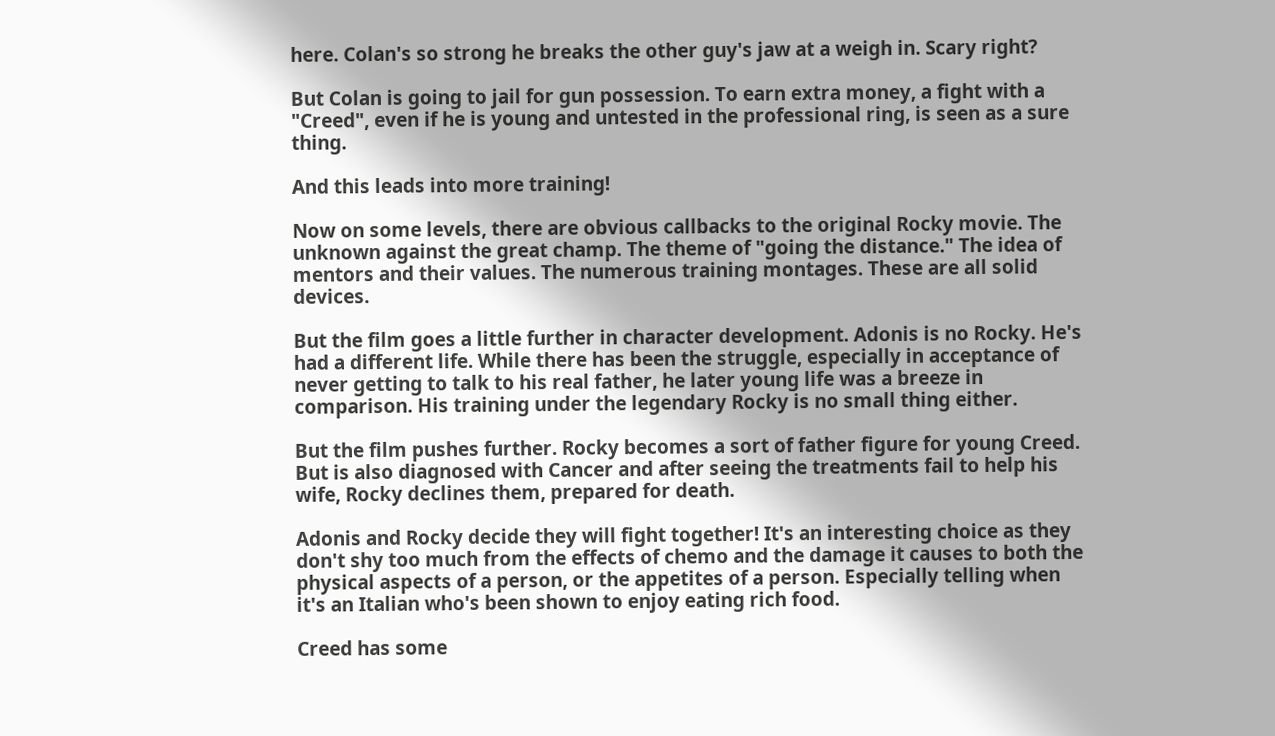here. Colan's so strong he breaks the other guy's jaw at a weigh in. Scary right?

But Colan is going to jail for gun possession. To earn extra money, a fight with a "Creed", even if he is young and untested in the professional ring, is seen as a sure thing.

And this leads into more training!

Now on some levels, there are obvious callbacks to the original Rocky movie. The unknown against the great champ. The theme of "going the distance." The idea of mentors and their values. The numerous training montages. These are all solid devices.

But the film goes a little further in character development. Adonis is no Rocky. He's had a different life. While there has been the struggle, especially in acceptance of never getting to talk to his real father, he later young life was a breeze in comparison. His training under the legendary Rocky is no small thing either.

But the film pushes further. Rocky becomes a sort of father figure for young Creed. But is also diagnosed with Cancer and after seeing the treatments fail to help his wife, Rocky declines them, prepared for death.

Adonis and Rocky decide they will fight together! It's an interesting choice as they don't shy too much from the effects of chemo and the damage it causes to both the physical aspects of a person, or the appetites of a person. Especially telling when it's an Italian who's been shown to enjoy eating rich food.

Creed has some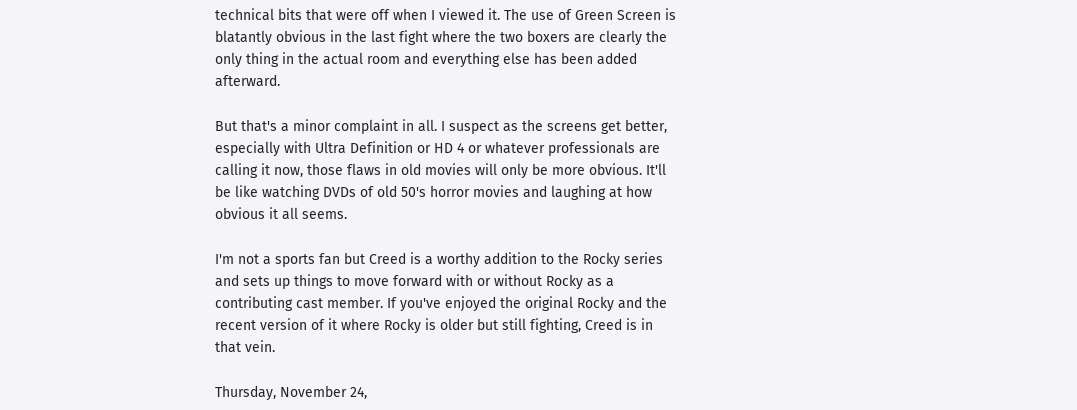technical bits that were off when I viewed it. The use of Green Screen is blatantly obvious in the last fight where the two boxers are clearly the only thing in the actual room and everything else has been added afterward.

But that's a minor complaint in all. I suspect as the screens get better, especially with Ultra Definition or HD 4 or whatever professionals are calling it now, those flaws in old movies will only be more obvious. It'll be like watching DVDs of old 50's horror movies and laughing at how obvious it all seems.

I'm not a sports fan but Creed is a worthy addition to the Rocky series and sets up things to move forward with or without Rocky as a contributing cast member. If you've enjoyed the original Rocky and the recent version of it where Rocky is older but still fighting, Creed is in that vein.

Thursday, November 24,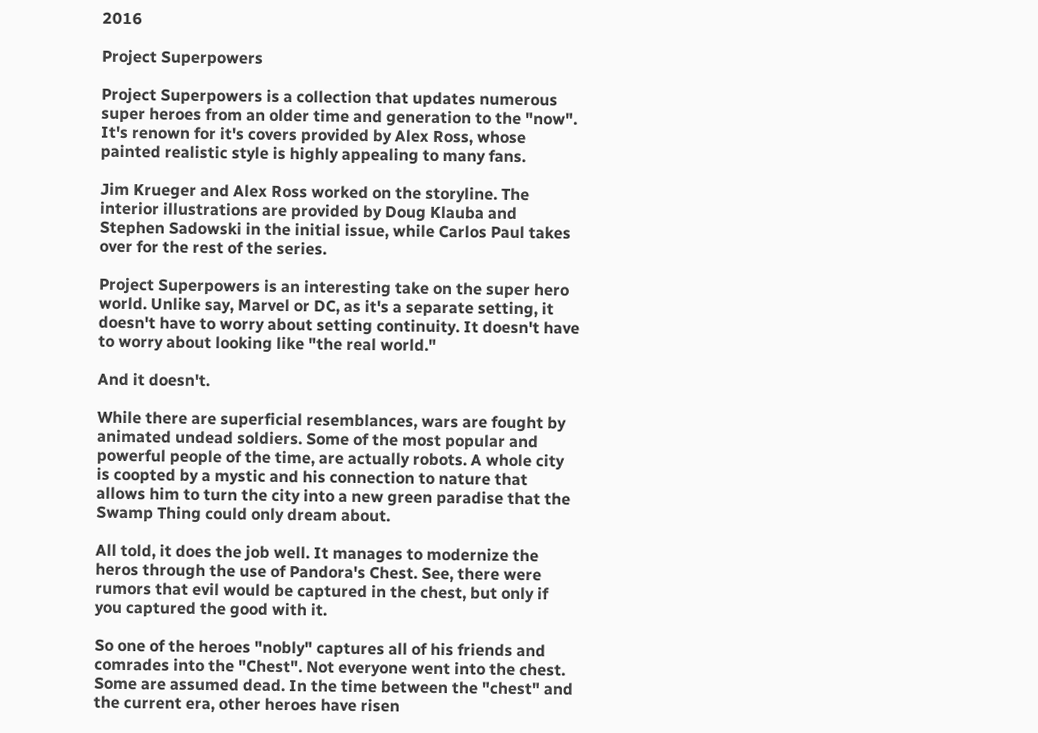2016

Project Superpowers

Project Superpowers is a collection that updates numerous super heroes from an older time and generation to the "now". It's renown for it's covers provided by Alex Ross, whose painted realistic style is highly appealing to many fans.

Jim Krueger and Alex Ross worked on the storyline. The interior illustrations are provided by Doug Klauba and Stephen Sadowski in the initial issue, while Carlos Paul takes over for the rest of the series.

Project Superpowers is an interesting take on the super hero world. Unlike say, Marvel or DC, as it's a separate setting, it doesn't have to worry about setting continuity. It doesn't have to worry about looking like "the real world."

And it doesn't.

While there are superficial resemblances, wars are fought by animated undead soldiers. Some of the most popular and powerful people of the time, are actually robots. A whole city is coopted by a mystic and his connection to nature that allows him to turn the city into a new green paradise that the Swamp Thing could only dream about.

All told, it does the job well. It manages to modernize the heros through the use of Pandora's Chest. See, there were rumors that evil would be captured in the chest, but only if you captured the good with it.

So one of the heroes "nobly" captures all of his friends and comrades into the "Chest". Not everyone went into the chest. Some are assumed dead. In the time between the "chest" and the current era, other heroes have risen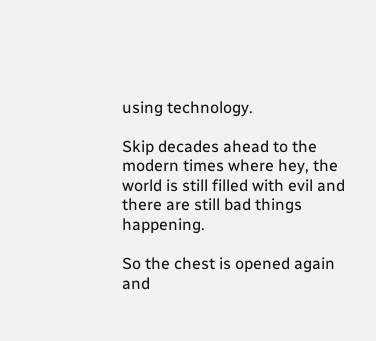using technology.

Skip decades ahead to the modern times where hey, the world is still filled with evil and there are still bad things happening.

So the chest is opened again and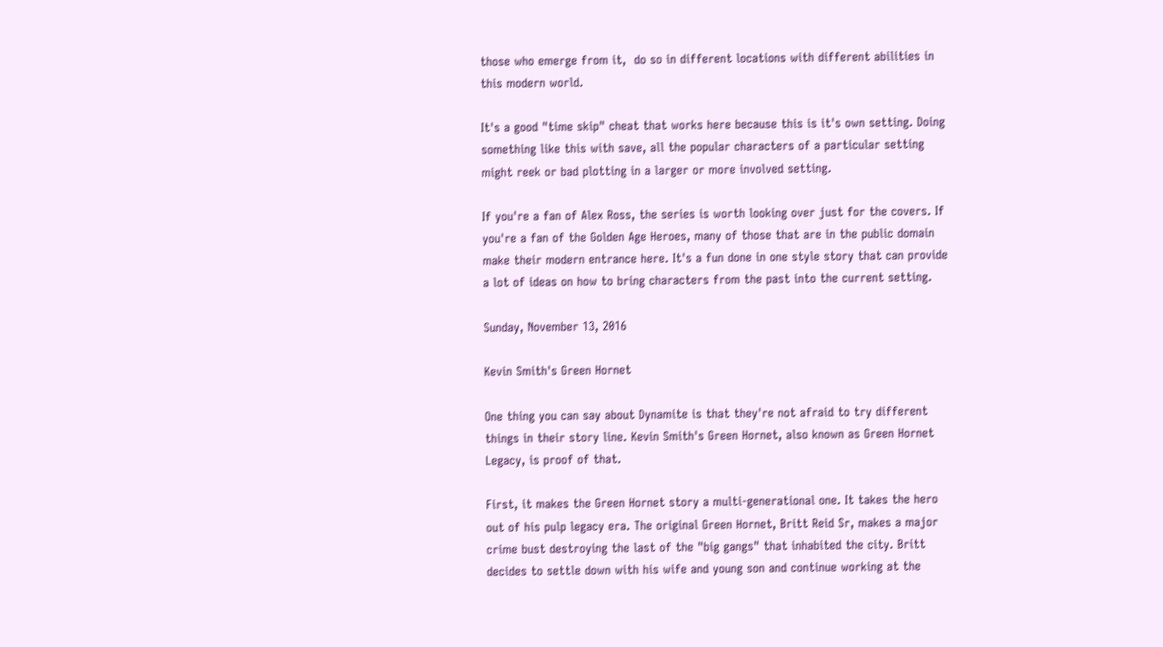those who emerge from it,  do so in different locations with different abilities in this modern world.

It's a good "time skip" cheat that works here because this is it's own setting. Doing something like this with save, all the popular characters of a particular setting might reek or bad plotting in a larger or more involved setting.

If you're a fan of Alex Ross, the series is worth looking over just for the covers. If you're a fan of the Golden Age Heroes, many of those that are in the public domain make their modern entrance here. It's a fun done in one style story that can provide a lot of ideas on how to bring characters from the past into the current setting.

Sunday, November 13, 2016

Kevin Smith's Green Hornet

One thing you can say about Dynamite is that they're not afraid to try different things in their story line. Kevin Smith's Green Hornet, also known as Green Hornet Legacy, is proof of that.

First, it makes the Green Hornet story a multi-generational one. It takes the hero out of his pulp legacy era. The original Green Hornet, Britt Reid Sr, makes a major crime bust destroying the last of the "big gangs" that inhabited the city. Britt decides to settle down with his wife and young son and continue working at the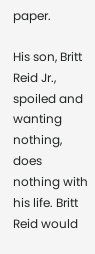paper.

His son, Britt Reid Jr., spoiled and wanting nothing, does nothing with his life. Britt Reid would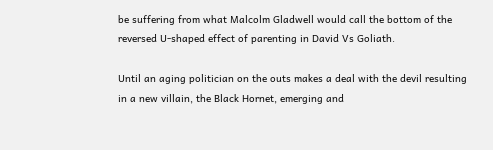be suffering from what Malcolm Gladwell would call the bottom of the reversed U-shaped effect of parenting in David Vs Goliath.

Until an aging politician on the outs makes a deal with the devil resulting in a new villain, the Black Hornet, emerging and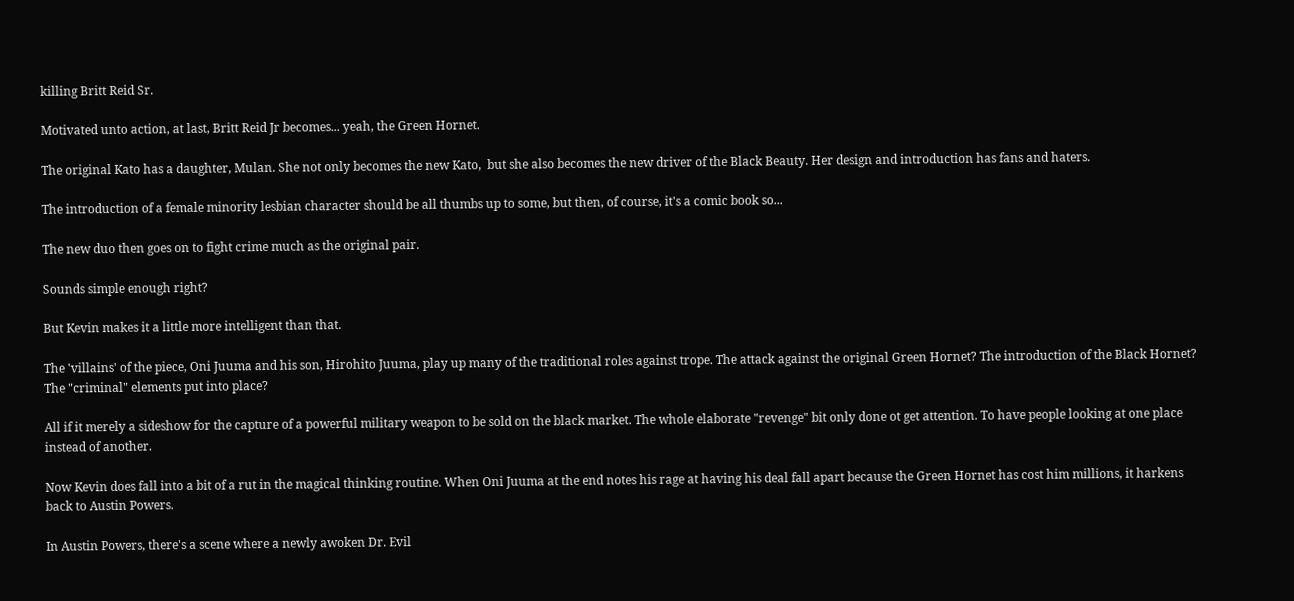killing Britt Reid Sr.

Motivated unto action, at last, Britt Reid Jr becomes... yeah, the Green Hornet.

The original Kato has a daughter, Mulan. She not only becomes the new Kato,  but she also becomes the new driver of the Black Beauty. Her design and introduction has fans and haters.

The introduction of a female minority lesbian character should be all thumbs up to some, but then, of course, it's a comic book so...

The new duo then goes on to fight crime much as the original pair.

Sounds simple enough right?

But Kevin makes it a little more intelligent than that.

The 'villains' of the piece, Oni Juuma and his son, Hirohito Juuma, play up many of the traditional roles against trope. The attack against the original Green Hornet? The introduction of the Black Hornet? The "criminal" elements put into place?

All if it merely a sideshow for the capture of a powerful military weapon to be sold on the black market. The whole elaborate "revenge" bit only done ot get attention. To have people looking at one place instead of another.

Now Kevin does fall into a bit of a rut in the magical thinking routine. When Oni Juuma at the end notes his rage at having his deal fall apart because the Green Hornet has cost him millions, it harkens back to Austin Powers.

In Austin Powers, there's a scene where a newly awoken Dr. Evil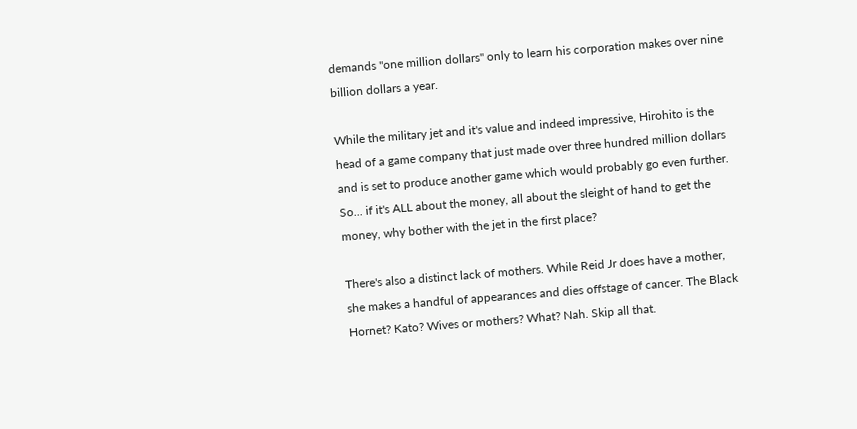demands "one million dollars" only to learn his corporation makes over nine billion dollars a year.

While the military jet and it's value and indeed impressive, Hirohito is the head of a game company that just made over three hundred million dollars and is set to produce another game which would probably go even further. So... if it's ALL about the money, all about the sleight of hand to get the money, why bother with the jet in the first place?

There's also a distinct lack of mothers. While Reid Jr does have a mother, she makes a handful of appearances and dies offstage of cancer. The Black Hornet? Kato? Wives or mothers? What? Nah. Skip all that.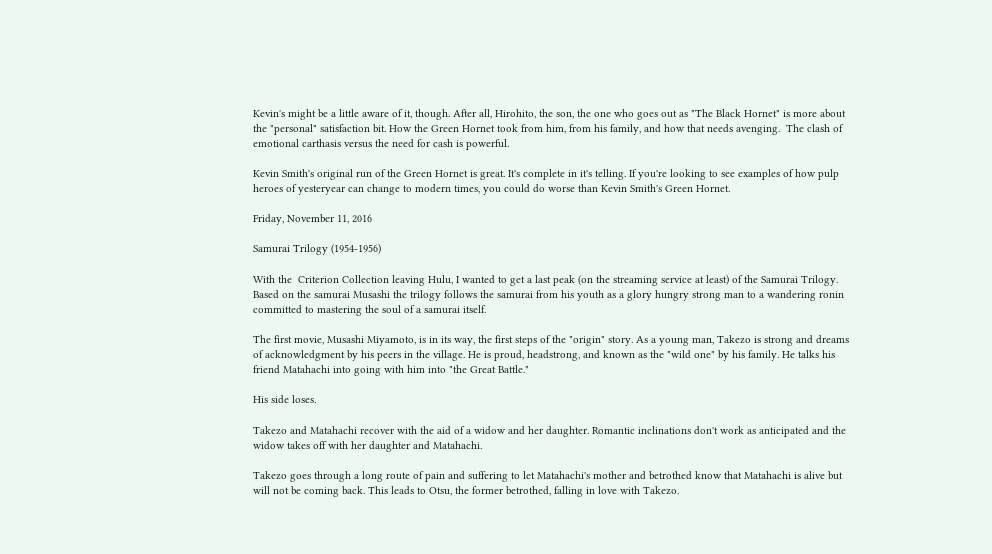Kevin's might be a little aware of it, though. After all, Hirohito, the son, the one who goes out as "The Black Hornet" is more about the "personal" satisfaction bit. How the Green Hornet took from him, from his family, and how that needs avenging.  The clash of emotional carthasis versus the need for cash is powerful.

Kevin Smith's original run of the Green Hornet is great. It's complete in it's telling. If you're looking to see examples of how pulp heroes of yesteryear can change to modern times, you could do worse than Kevin Smith's Green Hornet.

Friday, November 11, 2016

Samurai Trilogy (1954-1956)

With the  Criterion Collection leaving Hulu, I wanted to get a last peak (on the streaming service at least) of the Samurai Trilogy. Based on the samurai Musashi the trilogy follows the samurai from his youth as a glory hungry strong man to a wandering ronin committed to mastering the soul of a samurai itself.

The first movie, Musashi Miyamoto, is in its way, the first steps of the "origin" story. As a young man, Takezo is strong and dreams of acknowledgment by his peers in the village. He is proud, headstrong, and known as the "wild one" by his family. He talks his friend Matahachi into going with him into "the Great Battle."

His side loses.

Takezo and Matahachi recover with the aid of a widow and her daughter. Romantic inclinations don't work as anticipated and the widow takes off with her daughter and Matahachi.

Takezo goes through a long route of pain and suffering to let Matahachi's mother and betrothed know that Matahachi is alive but will not be coming back. This leads to Otsu, the former betrothed, falling in love with Takezo.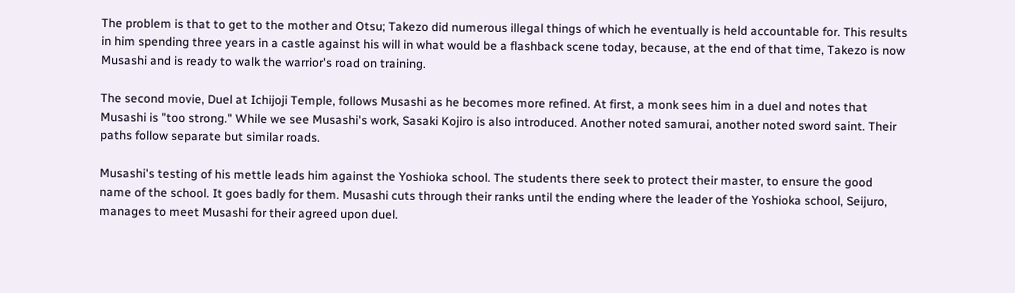The problem is that to get to the mother and Otsu; Takezo did numerous illegal things of which he eventually is held accountable for. This results in him spending three years in a castle against his will in what would be a flashback scene today, because, at the end of that time, Takezo is now Musashi and is ready to walk the warrior's road on training.

The second movie, Duel at Ichijoji Temple, follows Musashi as he becomes more refined. At first, a monk sees him in a duel and notes that Musashi is "too strong." While we see Musashi's work, Sasaki Kojiro is also introduced. Another noted samurai, another noted sword saint. Their paths follow separate but similar roads.

Musashi's testing of his mettle leads him against the Yoshioka school. The students there seek to protect their master, to ensure the good name of the school. It goes badly for them. Musashi cuts through their ranks until the ending where the leader of the Yoshioka school, Seijuro, manages to meet Musashi for their agreed upon duel.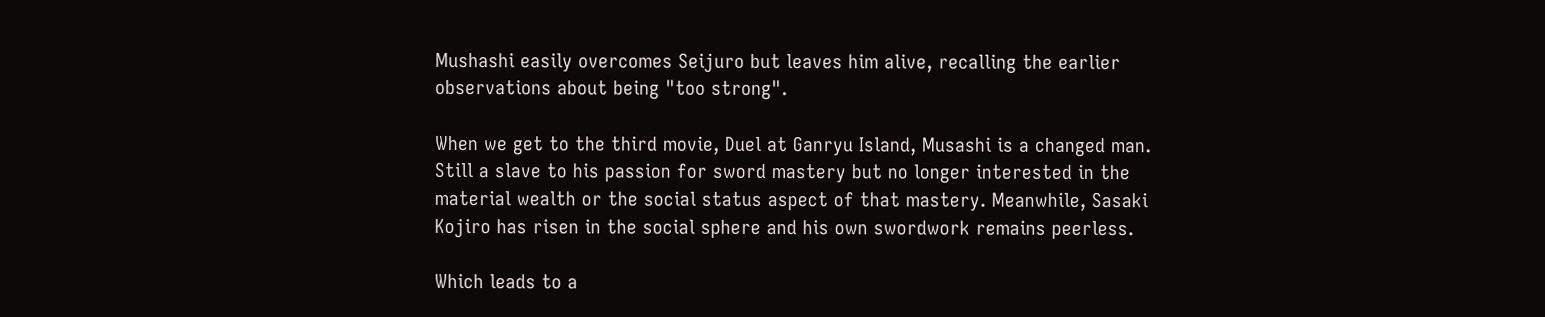Mushashi easily overcomes Seijuro but leaves him alive, recalling the earlier observations about being "too strong".

When we get to the third movie, Duel at Ganryu Island, Musashi is a changed man. Still a slave to his passion for sword mastery but no longer interested in the material wealth or the social status aspect of that mastery. Meanwhile, Sasaki Kojiro has risen in the social sphere and his own swordwork remains peerless.

Which leads to a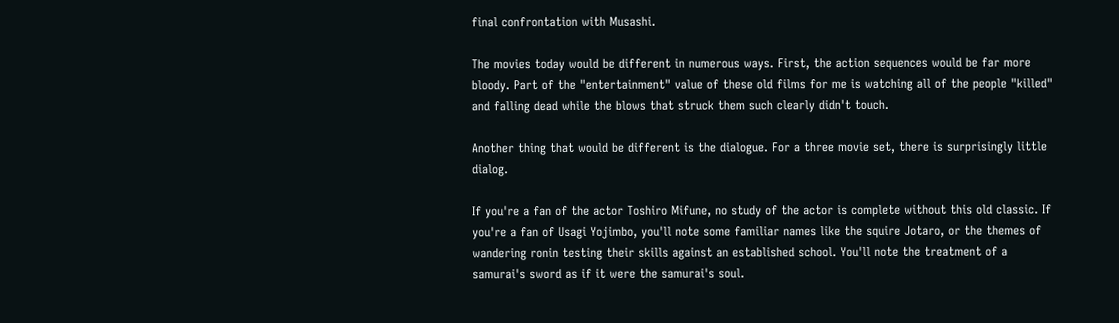final confrontation with Musashi.

The movies today would be different in numerous ways. First, the action sequences would be far more bloody. Part of the "entertainment" value of these old films for me is watching all of the people "killed" and falling dead while the blows that struck them such clearly didn't touch.

Another thing that would be different is the dialogue. For a three movie set, there is surprisingly little dialog.

If you're a fan of the actor Toshiro Mifune, no study of the actor is complete without this old classic. If you're a fan of Usagi Yojimbo, you'll note some familiar names like the squire Jotaro, or the themes of wandering ronin testing their skills against an established school. You'll note the treatment of a samurai's sword as if it were the samurai's soul.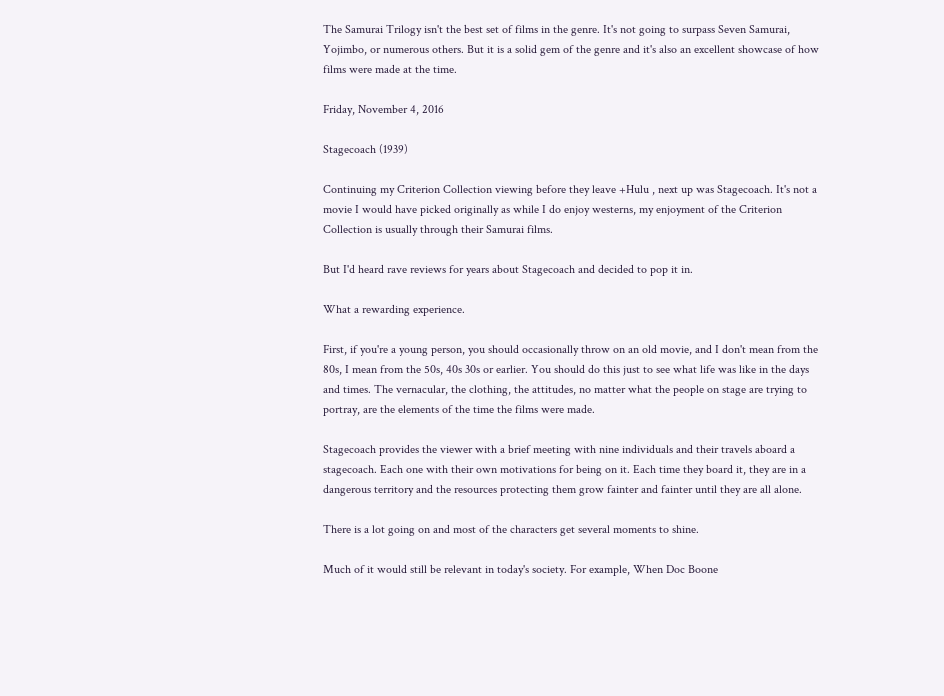The Samurai Trilogy isn't the best set of films in the genre. It's not going to surpass Seven Samurai, Yojimbo, or numerous others. But it is a solid gem of the genre and it's also an excellent showcase of how films were made at the time.

Friday, November 4, 2016

Stagecoach (1939)

Continuing my Criterion Collection viewing before they leave +Hulu , next up was Stagecoach. It's not a movie I would have picked originally as while I do enjoy westerns, my enjoyment of the Criterion Collection is usually through their Samurai films.

But I'd heard rave reviews for years about Stagecoach and decided to pop it in.

What a rewarding experience.

First, if you're a young person, you should occasionally throw on an old movie, and I don't mean from the 80s, I mean from the 50s, 40s 30s or earlier. You should do this just to see what life was like in the days and times. The vernacular, the clothing, the attitudes, no matter what the people on stage are trying to portray, are the elements of the time the films were made.

Stagecoach provides the viewer with a brief meeting with nine individuals and their travels aboard a stagecoach. Each one with their own motivations for being on it. Each time they board it, they are in a dangerous territory and the resources protecting them grow fainter and fainter until they are all alone.

There is a lot going on and most of the characters get several moments to shine.

Much of it would still be relevant in today's society. For example, When Doc Boone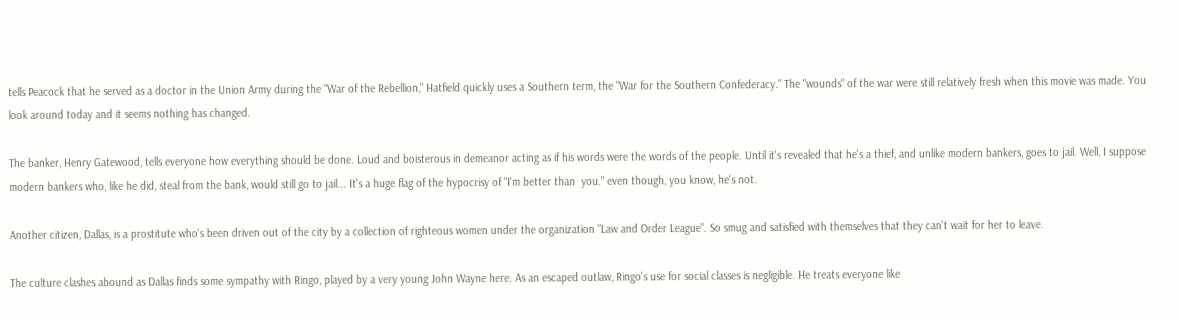tells Peacock that he served as a doctor in the Union Army during the "War of the Rebellion," Hatfield quickly uses a Southern term, the "War for the Southern Confederacy." The "wounds" of the war were still relatively fresh when this movie was made. You look around today and it seems nothing has changed.

The banker, Henry Gatewood, tells everyone how everything should be done. Loud and boisterous in demeanor acting as if his words were the words of the people. Until it's revealed that he's a thief, and unlike modern bankers, goes to jail. Well, I suppose modern bankers who, like he did, steal from the bank, would still go to jail... It's a huge flag of the hypocrisy of "I'm better than  you." even though, you know, he's not.

Another citizen, Dallas, is a prostitute who's been driven out of the city by a collection of righteous women under the organization "Law and Order League". So smug and satisfied with themselves that they can't wait for her to leave.

The culture clashes abound as Dallas finds some sympathy with Ringo, played by a very young John Wayne here. As an escaped outlaw, Ringo's use for social classes is negligible. He treats everyone like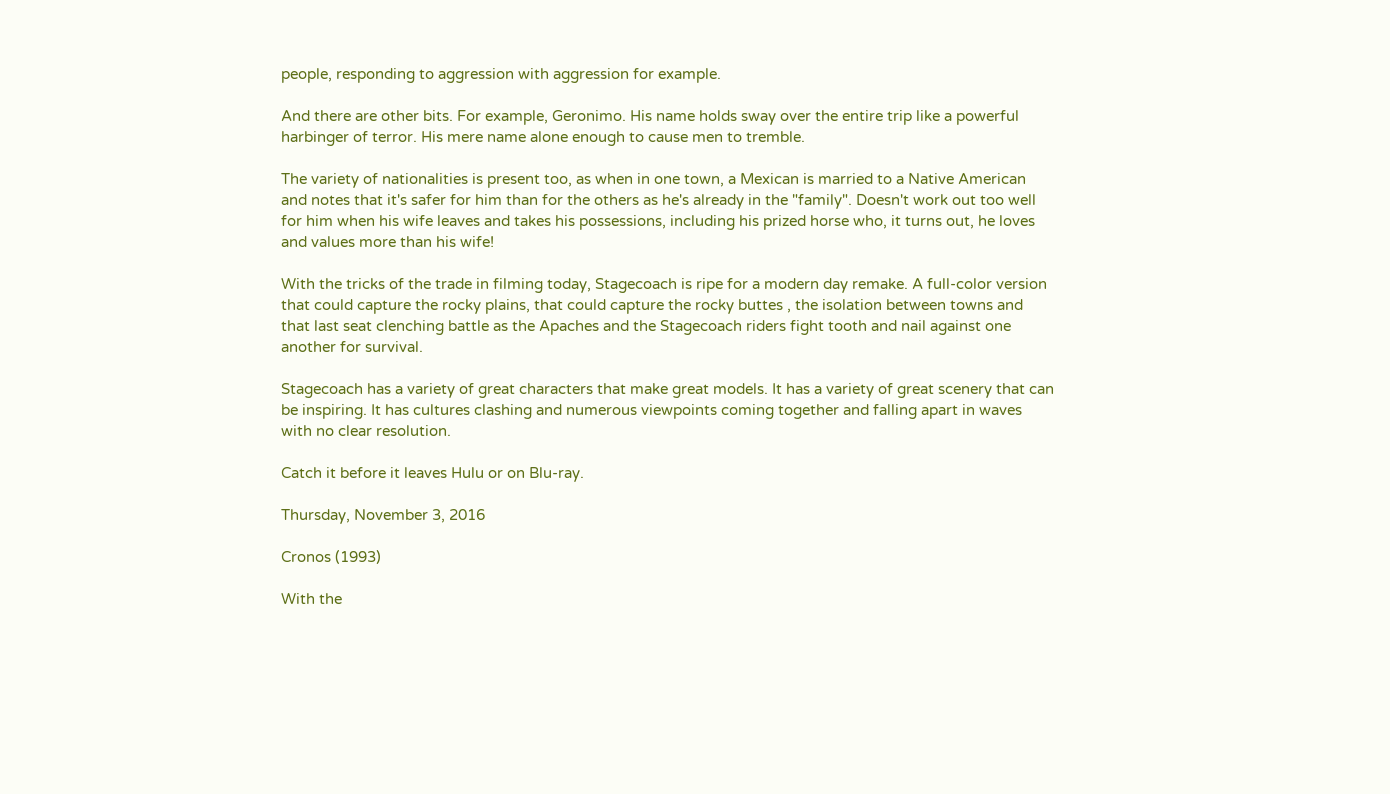people, responding to aggression with aggression for example.

And there are other bits. For example, Geronimo. His name holds sway over the entire trip like a powerful harbinger of terror. His mere name alone enough to cause men to tremble.

The variety of nationalities is present too, as when in one town, a Mexican is married to a Native American and notes that it's safer for him than for the others as he's already in the "family". Doesn't work out too well for him when his wife leaves and takes his possessions, including his prized horse who, it turns out, he loves and values more than his wife!

With the tricks of the trade in filming today, Stagecoach is ripe for a modern day remake. A full-color version that could capture the rocky plains, that could capture the rocky buttes , the isolation between towns and that last seat clenching battle as the Apaches and the Stagecoach riders fight tooth and nail against one another for survival.

Stagecoach has a variety of great characters that make great models. It has a variety of great scenery that can be inspiring. It has cultures clashing and numerous viewpoints coming together and falling apart in waves with no clear resolution.

Catch it before it leaves Hulu or on Blu-ray.

Thursday, November 3, 2016

Cronos (1993)

With the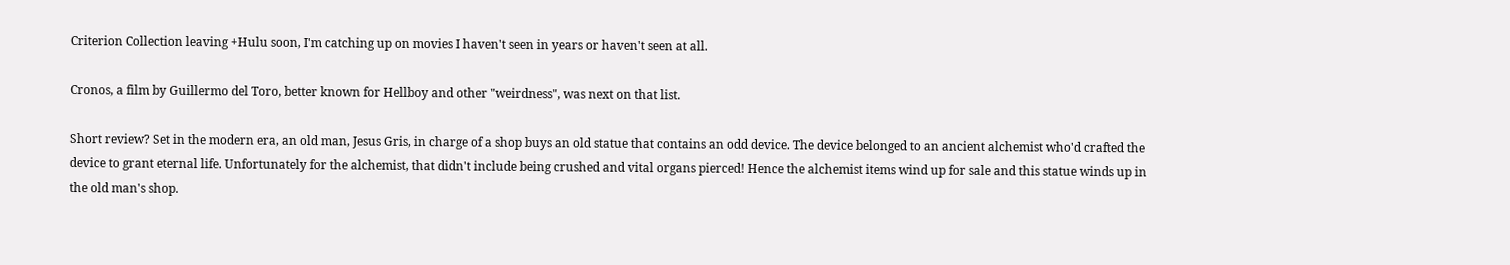Criterion Collection leaving +Hulu soon, I'm catching up on movies I haven't seen in years or haven't seen at all.

Cronos, a film by Guillermo del Toro, better known for Hellboy and other "weirdness", was next on that list.

Short review? Set in the modern era, an old man, Jesus Gris, in charge of a shop buys an old statue that contains an odd device. The device belonged to an ancient alchemist who'd crafted the device to grant eternal life. Unfortunately for the alchemist, that didn't include being crushed and vital organs pierced! Hence the alchemist items wind up for sale and this statue winds up in the old man's shop.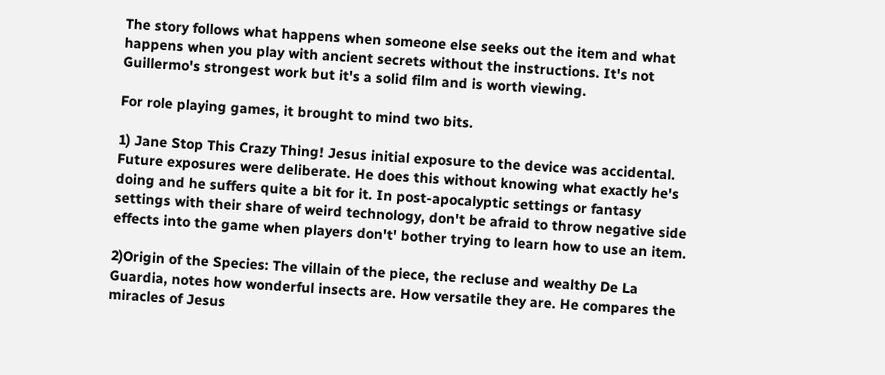The story follows what happens when someone else seeks out the item and what happens when you play with ancient secrets without the instructions. It's not Guillermo's strongest work but it's a solid film and is worth viewing.

For role playing games, it brought to mind two bits.

1) Jane Stop This Crazy Thing! Jesus initial exposure to the device was accidental. Future exposures were deliberate. He does this without knowing what exactly he's doing and he suffers quite a bit for it. In post-apocalyptic settings or fantasy settings with their share of weird technology, don't be afraid to throw negative side effects into the game when players don't' bother trying to learn how to use an item.

2)Origin of the Species: The villain of the piece, the recluse and wealthy De La Guardia, notes how wonderful insects are. How versatile they are. He compares the miracles of Jesus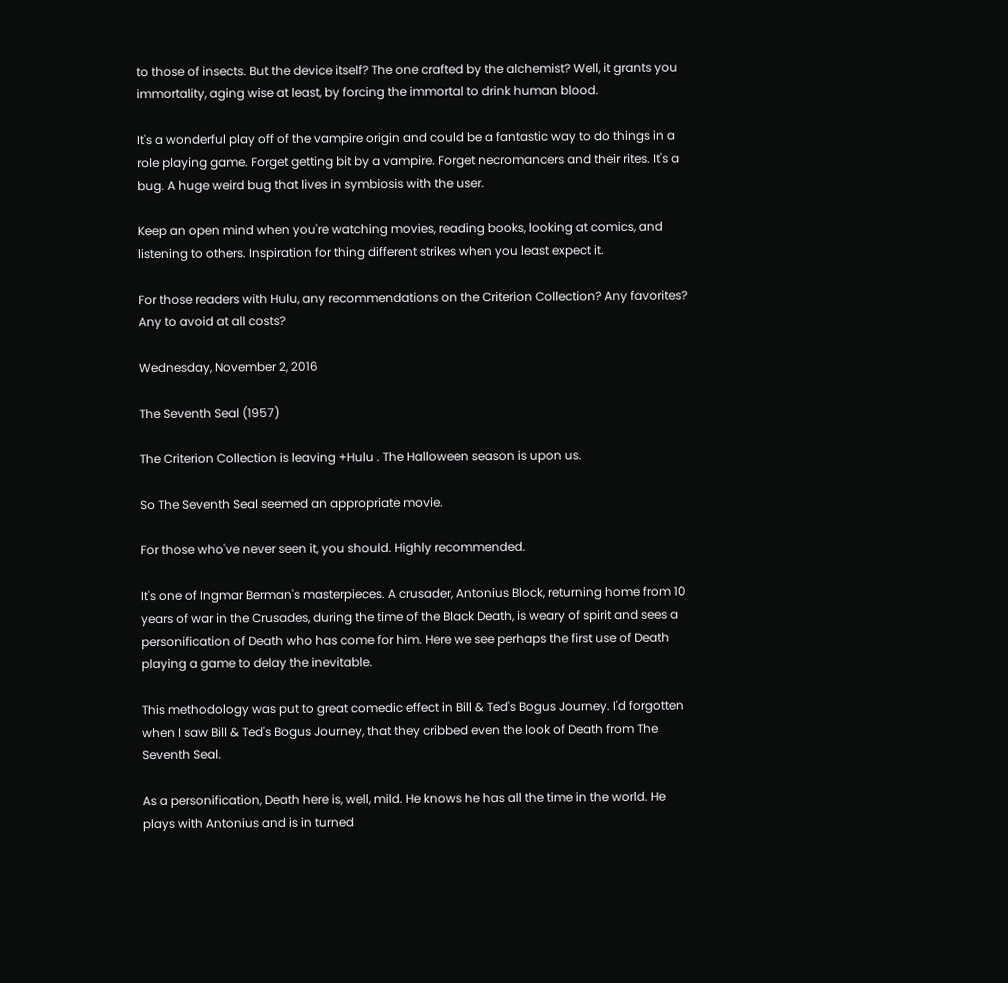to those of insects. But the device itself? The one crafted by the alchemist? Well, it grants you immortality, aging wise at least, by forcing the immortal to drink human blood.

It's a wonderful play off of the vampire origin and could be a fantastic way to do things in a role playing game. Forget getting bit by a vampire. Forget necromancers and their rites. It's a bug. A huge weird bug that lives in symbiosis with the user.

Keep an open mind when you're watching movies, reading books, looking at comics, and listening to others. Inspiration for thing different strikes when you least expect it.

For those readers with Hulu, any recommendations on the Criterion Collection? Any favorites? Any to avoid at all costs?

Wednesday, November 2, 2016

The Seventh Seal (1957)

The Criterion Collection is leaving +Hulu . The Halloween season is upon us.

So The Seventh Seal seemed an appropriate movie.

For those who've never seen it, you should. Highly recommended.

It's one of Ingmar Berman's masterpieces. A crusader, Antonius Block, returning home from 10 years of war in the Crusades, during the time of the Black Death, is weary of spirit and sees a personification of Death who has come for him. Here we see perhaps the first use of Death playing a game to delay the inevitable.

This methodology was put to great comedic effect in Bill & Ted's Bogus Journey. I'd forgotten when I saw Bill & Ted's Bogus Journey, that they cribbed even the look of Death from The Seventh Seal.

As a personification, Death here is, well, mild. He knows he has all the time in the world. He plays with Antonius and is in turned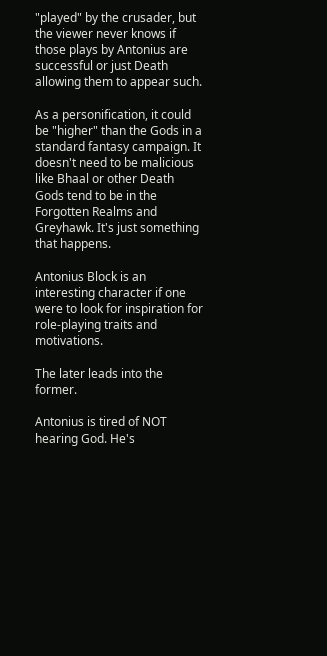"played" by the crusader, but the viewer never knows if those plays by Antonius are successful or just Death allowing them to appear such.

As a personification, it could be "higher" than the Gods in a standard fantasy campaign. It doesn't need to be malicious like Bhaal or other Death Gods tend to be in the Forgotten Realms and Greyhawk. It's just something that happens.

Antonius Block is an interesting character if one were to look for inspiration for role-playing traits and motivations.

The later leads into the former.

Antonius is tired of NOT hearing God. He's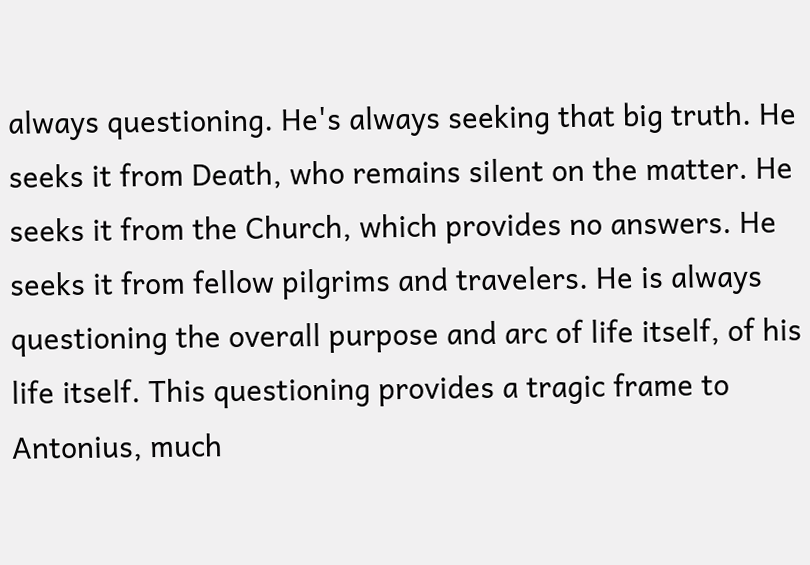always questioning. He's always seeking that big truth. He seeks it from Death, who remains silent on the matter. He seeks it from the Church, which provides no answers. He seeks it from fellow pilgrims and travelers. He is always questioning the overall purpose and arc of life itself, of his life itself. This questioning provides a tragic frame to Antonius, much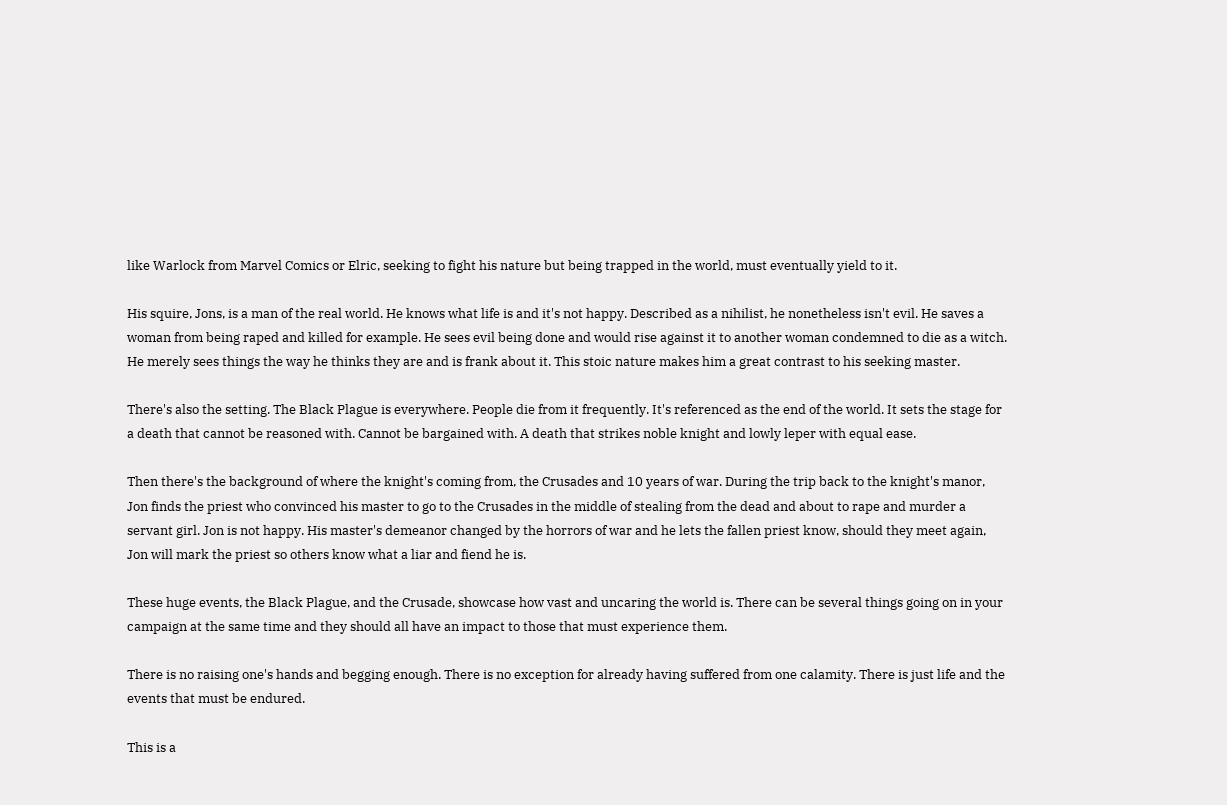like Warlock from Marvel Comics or Elric, seeking to fight his nature but being trapped in the world, must eventually yield to it.

His squire, Jons, is a man of the real world. He knows what life is and it's not happy. Described as a nihilist, he nonetheless isn't evil. He saves a woman from being raped and killed for example. He sees evil being done and would rise against it to another woman condemned to die as a witch. He merely sees things the way he thinks they are and is frank about it. This stoic nature makes him a great contrast to his seeking master.

There's also the setting. The Black Plague is everywhere. People die from it frequently. It's referenced as the end of the world. It sets the stage for a death that cannot be reasoned with. Cannot be bargained with. A death that strikes noble knight and lowly leper with equal ease.

Then there's the background of where the knight's coming from, the Crusades and 10 years of war. During the trip back to the knight's manor, Jon finds the priest who convinced his master to go to the Crusades in the middle of stealing from the dead and about to rape and murder a servant girl. Jon is not happy. His master's demeanor changed by the horrors of war and he lets the fallen priest know, should they meet again, Jon will mark the priest so others know what a liar and fiend he is.

These huge events, the Black Plague, and the Crusade, showcase how vast and uncaring the world is. There can be several things going on in your campaign at the same time and they should all have an impact to those that must experience them.

There is no raising one's hands and begging enough. There is no exception for already having suffered from one calamity. There is just life and the events that must be endured.

This is a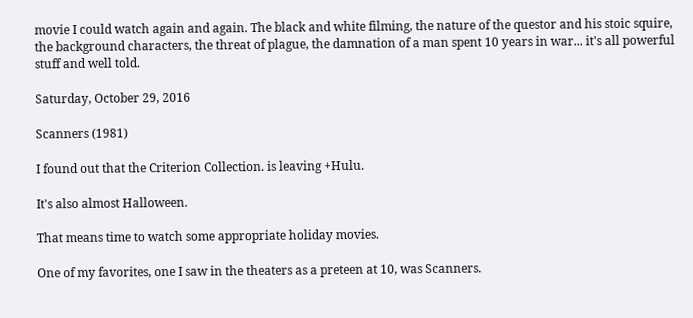movie I could watch again and again. The black and white filming, the nature of the questor and his stoic squire, the background characters, the threat of plague, the damnation of a man spent 10 years in war... it's all powerful stuff and well told.

Saturday, October 29, 2016

Scanners (1981)

I found out that the Criterion Collection. is leaving +Hulu.

It's also almost Halloween.

That means time to watch some appropriate holiday movies.

One of my favorites, one I saw in the theaters as a preteen at 10, was Scanners.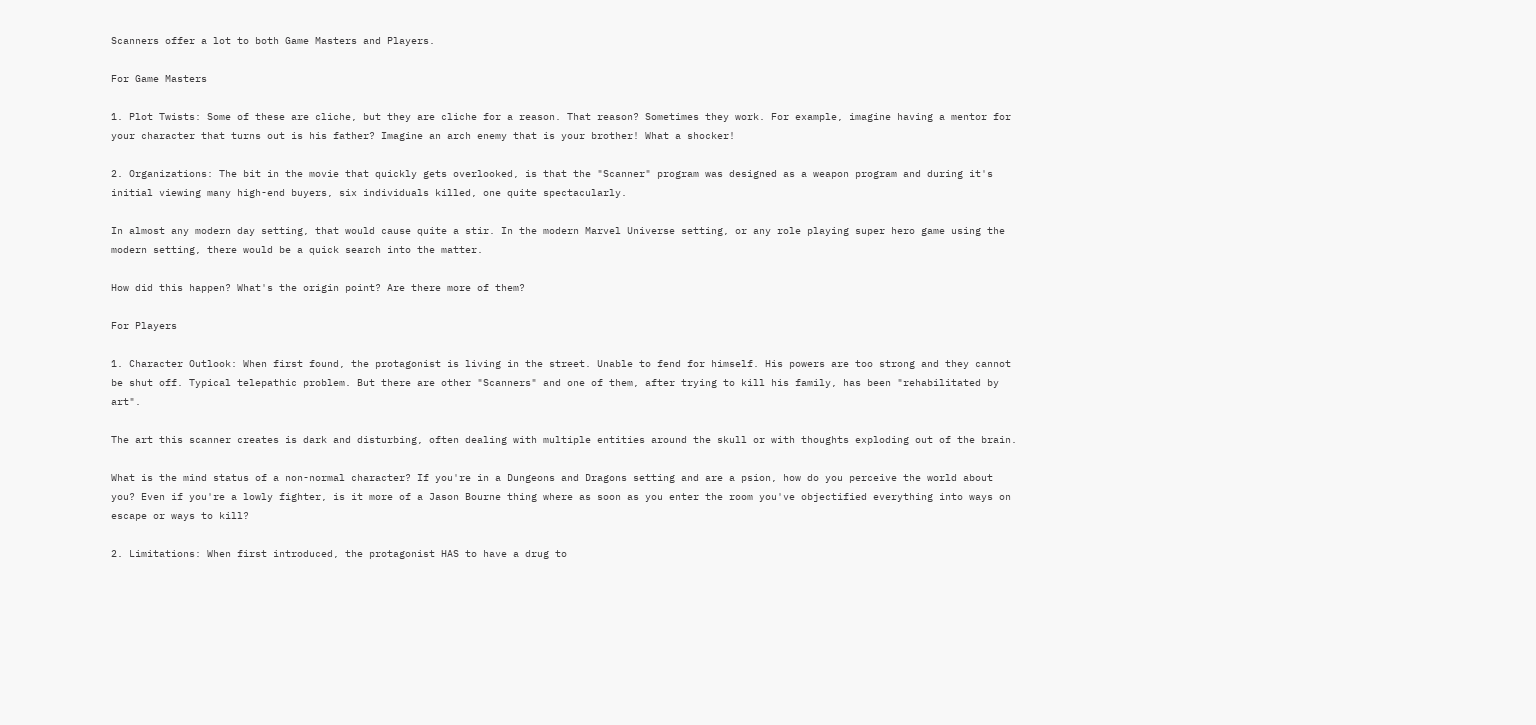Scanners offer a lot to both Game Masters and Players.

For Game Masters

1. Plot Twists: Some of these are cliche, but they are cliche for a reason. That reason? Sometimes they work. For example, imagine having a mentor for your character that turns out is his father? Imagine an arch enemy that is your brother! What a shocker!

2. Organizations: The bit in the movie that quickly gets overlooked, is that the "Scanner" program was designed as a weapon program and during it's initial viewing many high-end buyers, six individuals killed, one quite spectacularly.

In almost any modern day setting, that would cause quite a stir. In the modern Marvel Universe setting, or any role playing super hero game using the modern setting, there would be a quick search into the matter.

How did this happen? What's the origin point? Are there more of them?

For Players

1. Character Outlook: When first found, the protagonist is living in the street. Unable to fend for himself. His powers are too strong and they cannot be shut off. Typical telepathic problem. But there are other "Scanners" and one of them, after trying to kill his family, has been "rehabilitated by art".

The art this scanner creates is dark and disturbing, often dealing with multiple entities around the skull or with thoughts exploding out of the brain.

What is the mind status of a non-normal character? If you're in a Dungeons and Dragons setting and are a psion, how do you perceive the world about you? Even if you're a lowly fighter, is it more of a Jason Bourne thing where as soon as you enter the room you've objectified everything into ways on escape or ways to kill?

2. Limitations: When first introduced, the protagonist HAS to have a drug to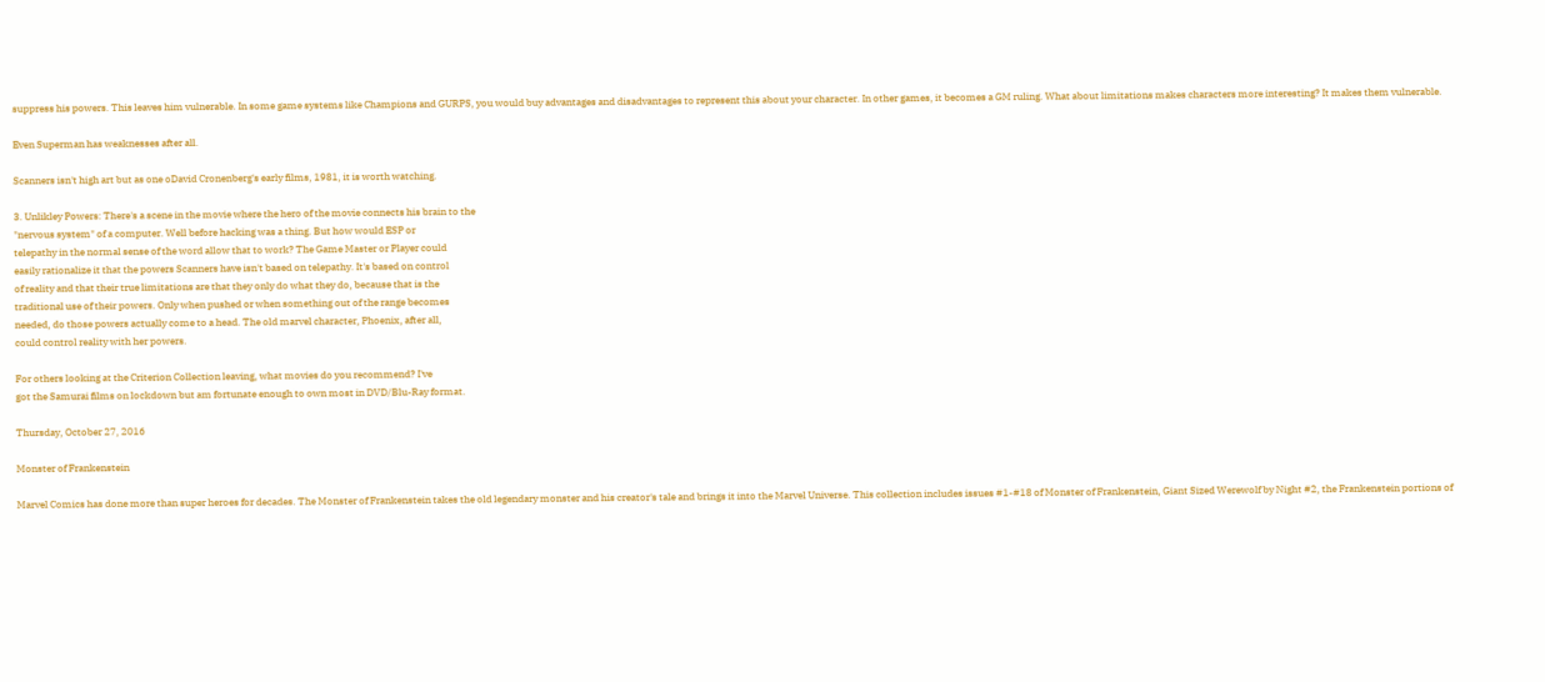suppress his powers. This leaves him vulnerable. In some game systems like Champions and GURPS, you would buy advantages and disadvantages to represent this about your character. In other games, it becomes a GM ruling. What about limitations makes characters more interesting? It makes them vulnerable.

Even Superman has weaknesses after all.

Scanners isn't high art but as one oDavid Cronenberg's early films, 1981, it is worth watching.

3. Unlikley Powers: There's a scene in the movie where the hero of the movie connects his brain to the
"nervous system" of a computer. Well before hacking was a thing. But how would ESP or
telepathy in the normal sense of the word allow that to work? The Game Master or Player could
easily rationalize it that the powers Scanners have isn't based on telepathy. It's based on control
of reality and that their true limitations are that they only do what they do, because that is the
traditional use of their powers. Only when pushed or when something out of the range becomes
needed, do those powers actually come to a head. The old marvel character, Phoenix, after all,
could control reality with her powers.

For others looking at the Criterion Collection leaving, what movies do you recommend? I've
got the Samurai films on lockdown but am fortunate enough to own most in DVD/Blu-Ray format.

Thursday, October 27, 2016

Monster of Frankenstein

Marvel Comics has done more than super heroes for decades. The Monster of Frankenstein takes the old legendary monster and his creator's tale and brings it into the Marvel Universe. This collection includes issues #1-#18 of Monster of Frankenstein, Giant Sized Werewolf by Night #2, the Frankenstein portions of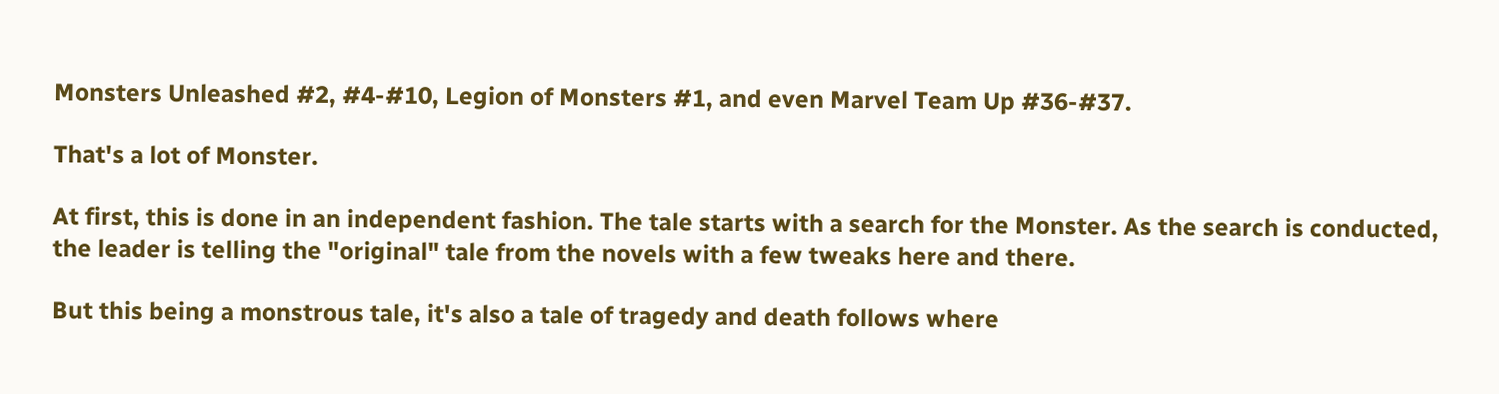Monsters Unleashed #2, #4-#10, Legion of Monsters #1, and even Marvel Team Up #36-#37.

That's a lot of Monster.

At first, this is done in an independent fashion. The tale starts with a search for the Monster. As the search is conducted, the leader is telling the "original" tale from the novels with a few tweaks here and there.

But this being a monstrous tale, it's also a tale of tragedy and death follows where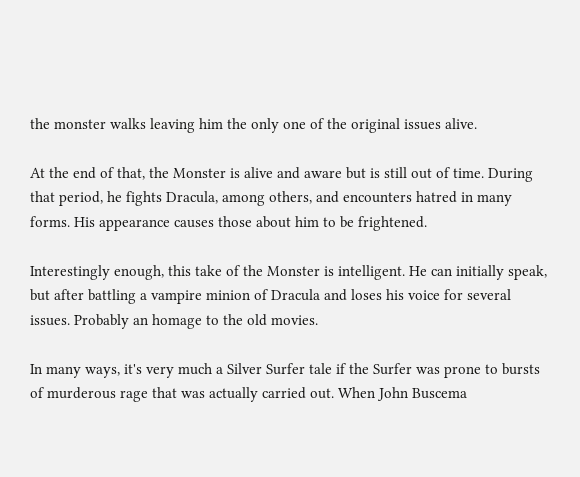the monster walks leaving him the only one of the original issues alive.

At the end of that, the Monster is alive and aware but is still out of time. During that period, he fights Dracula, among others, and encounters hatred in many forms. His appearance causes those about him to be frightened.

Interestingly enough, this take of the Monster is intelligent. He can initially speak, but after battling a vampire minion of Dracula and loses his voice for several issues. Probably an homage to the old movies.

In many ways, it's very much a Silver Surfer tale if the Surfer was prone to bursts of murderous rage that was actually carried out. When John Buscema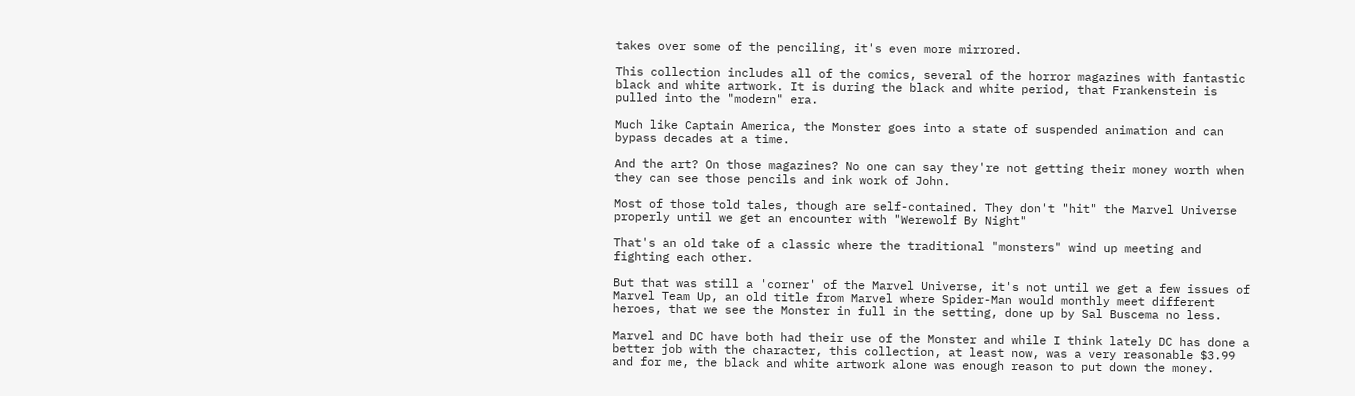takes over some of the penciling, it's even more mirrored.

This collection includes all of the comics, several of the horror magazines with fantastic black and white artwork. It is during the black and white period, that Frankenstein is pulled into the "modern" era.

Much like Captain America, the Monster goes into a state of suspended animation and can bypass decades at a time.

And the art? On those magazines? No one can say they're not getting their money worth when they can see those pencils and ink work of John.

Most of those told tales, though are self-contained. They don't "hit" the Marvel Universe properly until we get an encounter with "Werewolf By Night"

That's an old take of a classic where the traditional "monsters" wind up meeting and fighting each other.

But that was still a 'corner' of the Marvel Universe, it's not until we get a few issues of Marvel Team Up, an old title from Marvel where Spider-Man would monthly meet different heroes, that we see the Monster in full in the setting, done up by Sal Buscema no less.

Marvel and DC have both had their use of the Monster and while I think lately DC has done a better job with the character, this collection, at least now, was a very reasonable $3.99 and for me, the black and white artwork alone was enough reason to put down the money.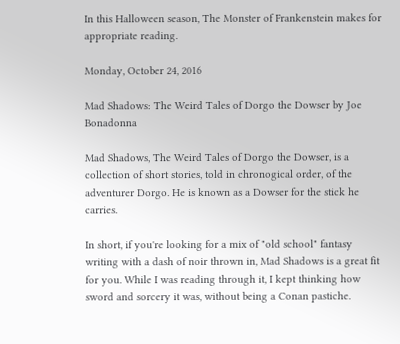In this Halloween season, The Monster of Frankenstein makes for appropriate reading.

Monday, October 24, 2016

Mad Shadows: The Weird Tales of Dorgo the Dowser by Joe Bonadonna

Mad Shadows, The Weird Tales of Dorgo the Dowser, is a collection of short stories, told in chronogical order, of the adventurer Dorgo. He is known as a Dowser for the stick he carries.

In short, if you're looking for a mix of "old school" fantasy writing with a dash of noir thrown in, Mad Shadows is a great fit for you. While I was reading through it, I kept thinking how sword and sorcery it was, without being a Conan pastiche.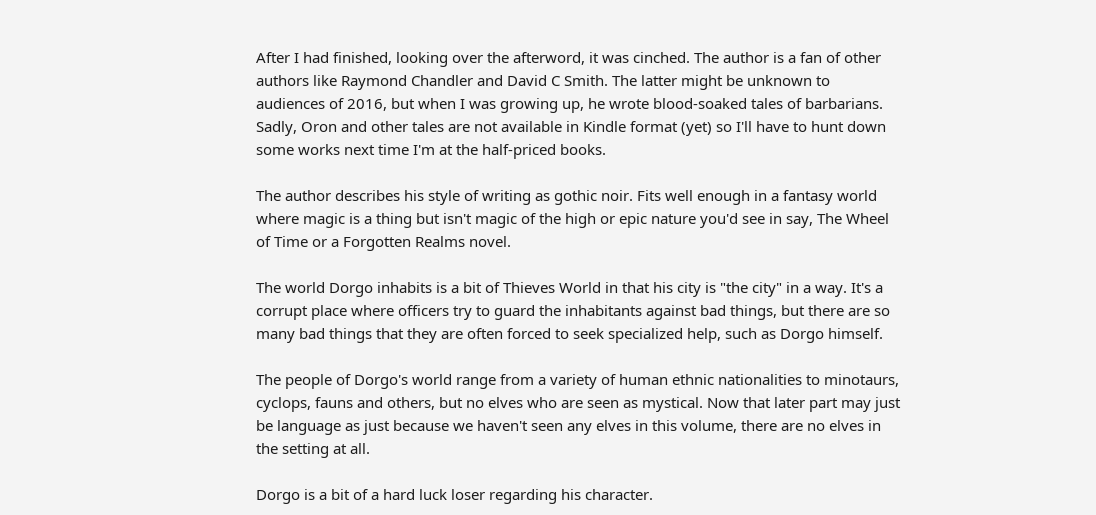After I had finished, looking over the afterword, it was cinched. The author is a fan of other authors like Raymond Chandler and David C Smith. The latter might be unknown to audiences of 2016, but when I was growing up, he wrote blood-soaked tales of barbarians. Sadly, Oron and other tales are not available in Kindle format (yet) so I'll have to hunt down some works next time I'm at the half-priced books.

The author describes his style of writing as gothic noir. Fits well enough in a fantasy world where magic is a thing but isn't magic of the high or epic nature you'd see in say, The Wheel of Time or a Forgotten Realms novel.

The world Dorgo inhabits is a bit of Thieves World in that his city is "the city" in a way. It's a corrupt place where officers try to guard the inhabitants against bad things, but there are so many bad things that they are often forced to seek specialized help, such as Dorgo himself.

The people of Dorgo's world range from a variety of human ethnic nationalities to minotaurs, cyclops, fauns and others, but no elves who are seen as mystical. Now that later part may just be language as just because we haven't seen any elves in this volume, there are no elves in the setting at all.

Dorgo is a bit of a hard luck loser regarding his character.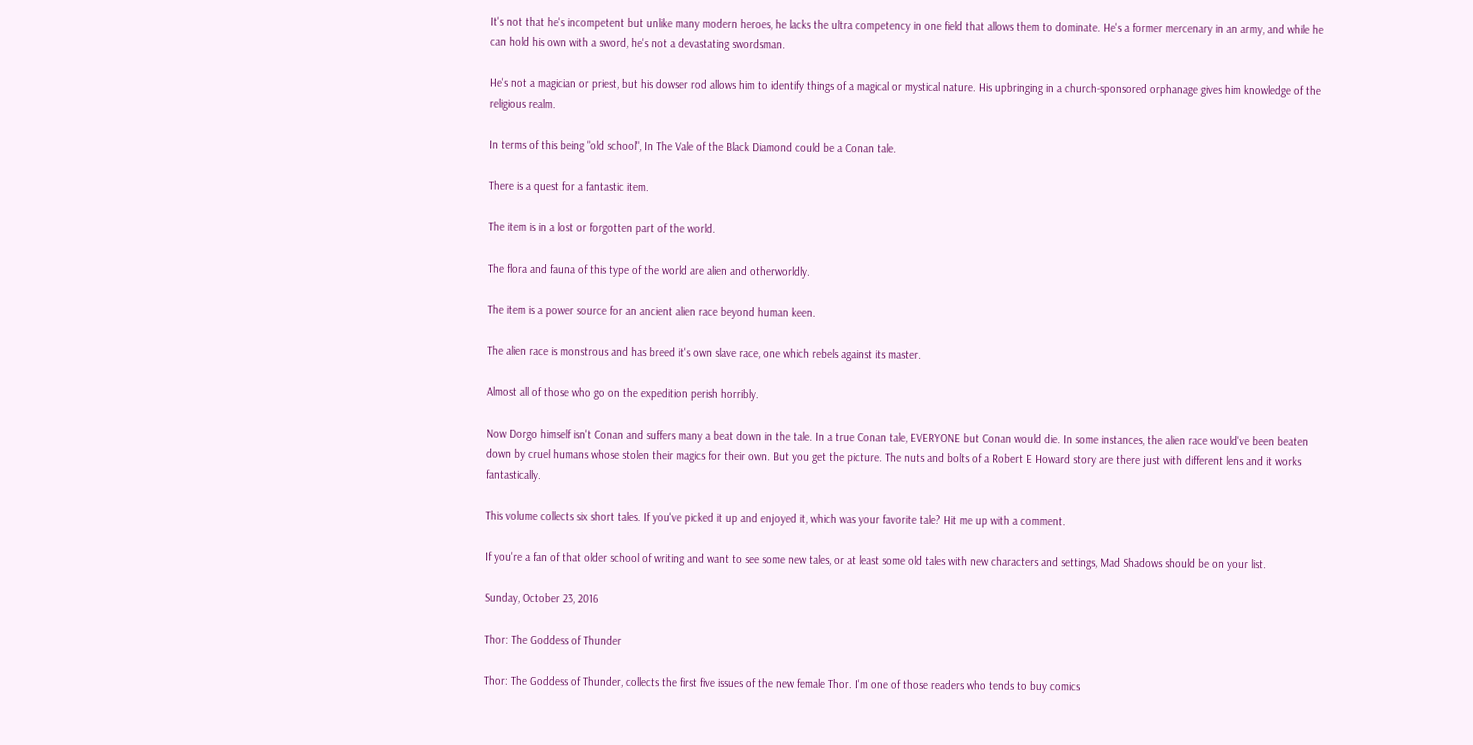It's not that he's incompetent but unlike many modern heroes, he lacks the ultra competency in one field that allows them to dominate. He's a former mercenary in an army, and while he can hold his own with a sword, he's not a devastating swordsman.

He's not a magician or priest, but his dowser rod allows him to identify things of a magical or mystical nature. His upbringing in a church-sponsored orphanage gives him knowledge of the religious realm.

In terms of this being "old school", In The Vale of the Black Diamond could be a Conan tale.

There is a quest for a fantastic item.

The item is in a lost or forgotten part of the world.

The flora and fauna of this type of the world are alien and otherworldly.

The item is a power source for an ancient alien race beyond human keen.

The alien race is monstrous and has breed it's own slave race, one which rebels against its master.

Almost all of those who go on the expedition perish horribly.

Now Dorgo himself isn't Conan and suffers many a beat down in the tale. In a true Conan tale, EVERYONE but Conan would die. In some instances, the alien race would've been beaten down by cruel humans whose stolen their magics for their own. But you get the picture. The nuts and bolts of a Robert E Howard story are there just with different lens and it works fantastically.

This volume collects six short tales. If you've picked it up and enjoyed it, which was your favorite tale? Hit me up with a comment.

If you're a fan of that older school of writing and want to see some new tales, or at least some old tales with new characters and settings, Mad Shadows should be on your list.

Sunday, October 23, 2016

Thor: The Goddess of Thunder

Thor: The Goddess of Thunder, collects the first five issues of the new female Thor. I'm one of those readers who tends to buy comics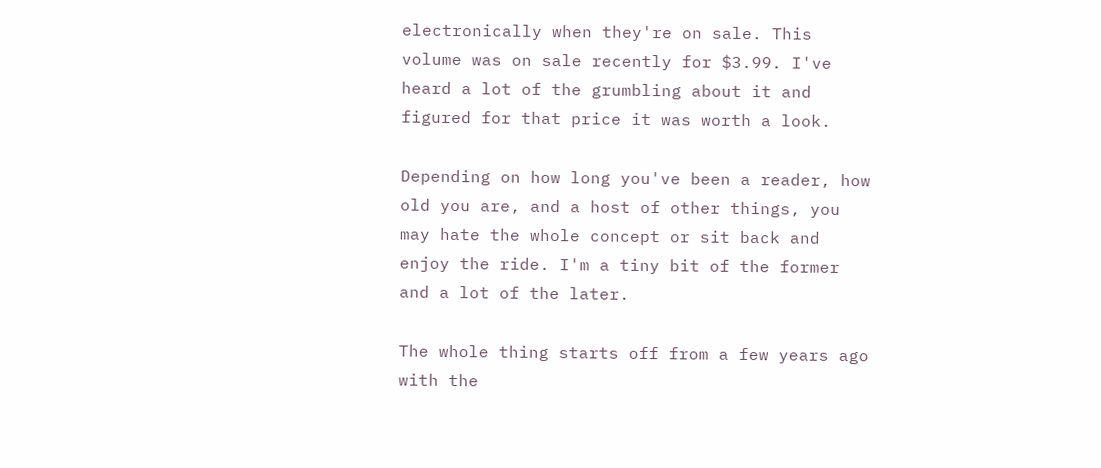electronically when they're on sale. This volume was on sale recently for $3.99. I've heard a lot of the grumbling about it and figured for that price it was worth a look.

Depending on how long you've been a reader, how old you are, and a host of other things, you may hate the whole concept or sit back and enjoy the ride. I'm a tiny bit of the former and a lot of the later.

The whole thing starts off from a few years ago with the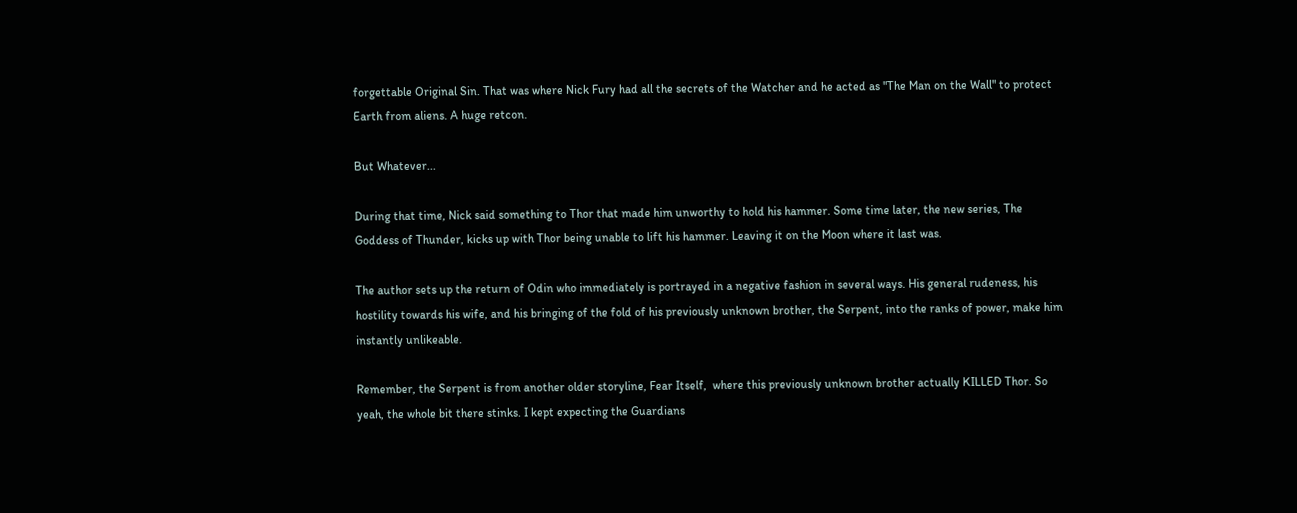forgettable Original Sin. That was where Nick Fury had all the secrets of the Watcher and he acted as "The Man on the Wall" to protect Earth from aliens. A huge retcon.

But Whatever...

During that time, Nick said something to Thor that made him unworthy to hold his hammer. Some time later, the new series, The Goddess of Thunder, kicks up with Thor being unable to lift his hammer. Leaving it on the Moon where it last was.

The author sets up the return of Odin who immediately is portrayed in a negative fashion in several ways. His general rudeness, his hostility towards his wife, and his bringing of the fold of his previously unknown brother, the Serpent, into the ranks of power, make him instantly unlikeable.

Remember, the Serpent is from another older storyline, Fear Itself,  where this previously unknown brother actually KILLED Thor. So yeah, the whole bit there stinks. I kept expecting the Guardians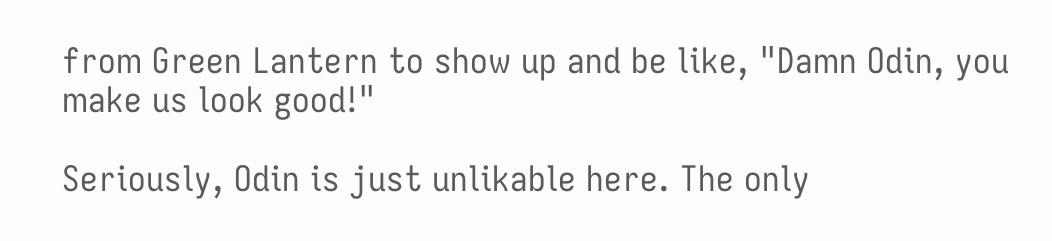from Green Lantern to show up and be like, "Damn Odin, you make us look good!"

Seriously, Odin is just unlikable here. The only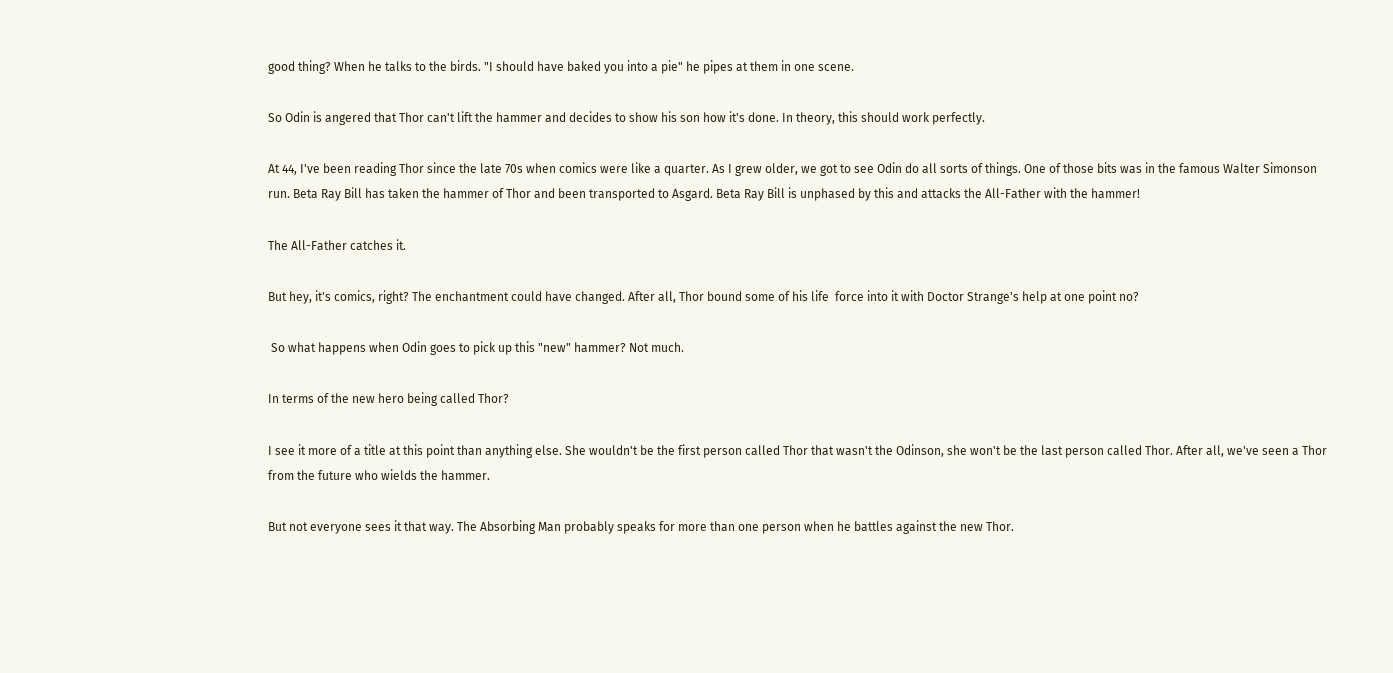good thing? When he talks to the birds. "I should have baked you into a pie" he pipes at them in one scene.

So Odin is angered that Thor can't lift the hammer and decides to show his son how it's done. In theory, this should work perfectly.

At 44, I've been reading Thor since the late 70s when comics were like a quarter. As I grew older, we got to see Odin do all sorts of things. One of those bits was in the famous Walter Simonson run. Beta Ray Bill has taken the hammer of Thor and been transported to Asgard. Beta Ray Bill is unphased by this and attacks the All-Father with the hammer!

The All-Father catches it.

But hey, it's comics, right? The enchantment could have changed. After all, Thor bound some of his life  force into it with Doctor Strange's help at one point no?

 So what happens when Odin goes to pick up this "new" hammer? Not much.

In terms of the new hero being called Thor?

I see it more of a title at this point than anything else. She wouldn't be the first person called Thor that wasn't the Odinson, she won't be the last person called Thor. After all, we've seen a Thor from the future who wields the hammer.

But not everyone sees it that way. The Absorbing Man probably speaks for more than one person when he battles against the new Thor.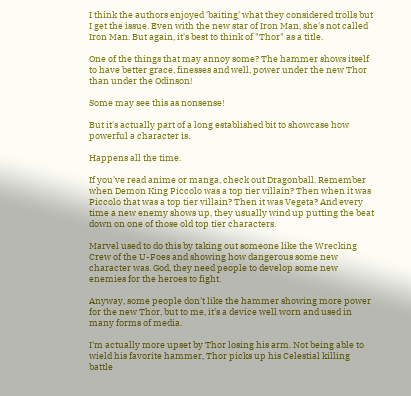I think the authors enjoyed 'baiting' what they considered trolls but I get the issue. Even with the new star of Iron Man, she's not called Iron Man. But again, it's best to think of "Thor" as a title.

One of the things that may annoy some? The hammer shows itself to have better grace, finesses and well, power under the new Thor than under the Odinson!

Some may see this as nonsense!

But it's actually part of a long established bit to showcase how powerful a character is.

Happens all the time.

If you've read anime or manga, check out Dragonball. Remember when Demon King Piccolo was a top tier villain? Then when it was Piccolo that was a top tier villain? Then it was Vegeta? And every time a new enemy shows up, they usually wind up putting the beat down on one of those old top tier characters.

Marvel used to do this by taking out someone like the Wrecking Crew of the U-Foes and showing how dangerous some new character was. God, they need people to develop some new enemies for the heroes to fight.

Anyway, some people don't like the hammer showing more power for the new Thor, but to me, it's a device well worn and used in many forms of media.

I'm actually more upset by Thor losing his arm. Not being able to wield his favorite hammer, Thor picks up his Celestial killing battle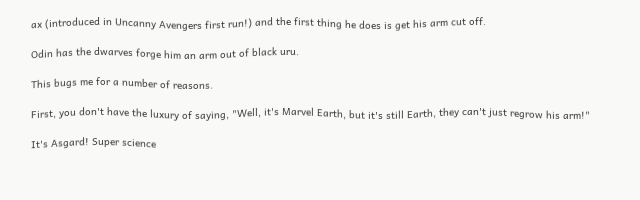ax (introduced in Uncanny Avengers first run!) and the first thing he does is get his arm cut off.

Odin has the dwarves forge him an arm out of black uru.

This bugs me for a number of reasons.

First, you don't have the luxury of saying, "Well, it's Marvel Earth, but it's still Earth, they can't just regrow his arm!"

It's Asgard! Super science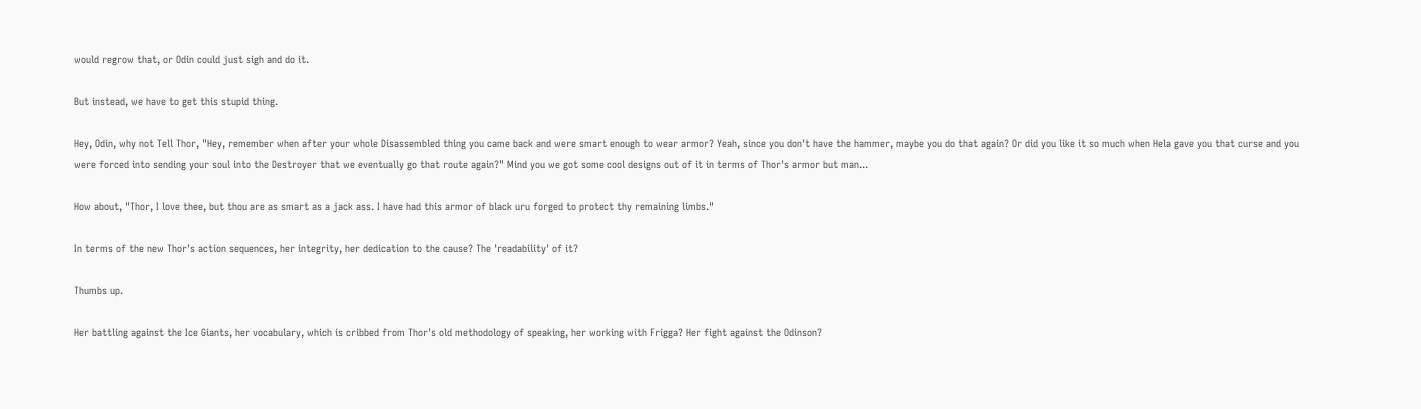would regrow that, or Odin could just sigh and do it.

But instead, we have to get this stupid thing.

Hey, Odin, why not Tell Thor, "Hey, remember when after your whole Disassembled thing you came back and were smart enough to wear armor? Yeah, since you don't have the hammer, maybe you do that again? Or did you like it so much when Hela gave you that curse and you were forced into sending your soul into the Destroyer that we eventually go that route again?" Mind you we got some cool designs out of it in terms of Thor's armor but man...

How about, "Thor, I love thee, but thou are as smart as a jack ass. I have had this armor of black uru forged to protect thy remaining limbs."

In terms of the new Thor's action sequences, her integrity, her dedication to the cause? The 'readability' of it?

Thumbs up.

Her battling against the Ice Giants, her vocabulary, which is cribbed from Thor's old methodology of speaking, her working with Frigga? Her fight against the Odinson?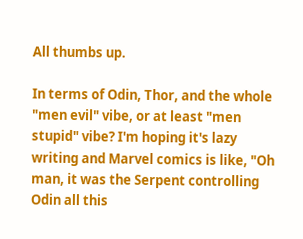All thumbs up.

In terms of Odin, Thor, and the whole "men evil" vibe, or at least "men stupid" vibe? I'm hoping it's lazy writing and Marvel comics is like, "Oh man, it was the Serpent controlling Odin all this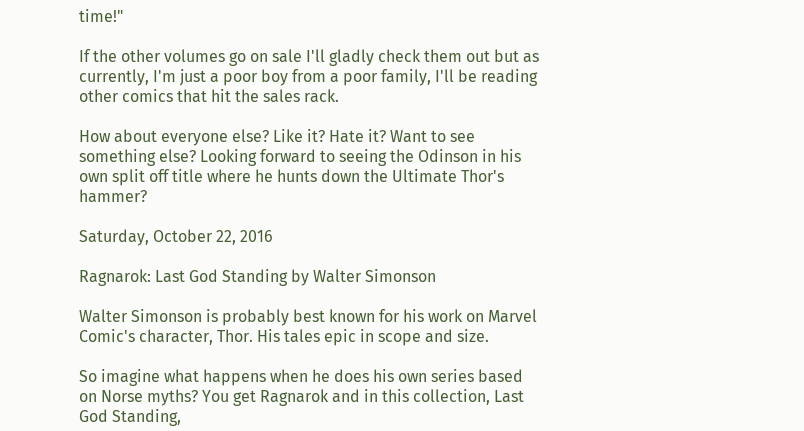time!"

If the other volumes go on sale I'll gladly check them out but as currently, I'm just a poor boy from a poor family, I'll be reading other comics that hit the sales rack.

How about everyone else? Like it? Hate it? Want to see something else? Looking forward to seeing the Odinson in his own split off title where he hunts down the Ultimate Thor's hammer?

Saturday, October 22, 2016

Ragnarok: Last God Standing by Walter Simonson

Walter Simonson is probably best known for his work on Marvel Comic's character, Thor. His tales epic in scope and size.

So imagine what happens when he does his own series based on Norse myths? You get Ragnarok and in this collection, Last God Standing,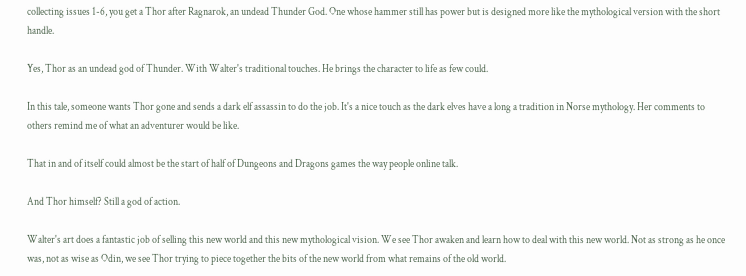collecting issues 1-6, you get a Thor after Ragnarok, an undead Thunder God. One whose hammer still has power but is designed more like the mythological version with the short handle.

Yes, Thor as an undead god of Thunder. With Walter's traditional touches. He brings the character to life as few could.

In this tale, someone wants Thor gone and sends a dark elf assassin to do the job. It's a nice touch as the dark elves have a long a tradition in Norse mythology. Her comments to others remind me of what an adventurer would be like.

That in and of itself could almost be the start of half of Dungeons and Dragons games the way people online talk.

And Thor himself? Still a god of action.

Walter's art does a fantastic job of selling this new world and this new mythological vision. We see Thor awaken and learn how to deal with this new world. Not as strong as he once was, not as wise as Odin, we see Thor trying to piece together the bits of the new world from what remains of the old world.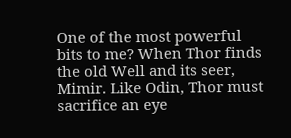One of the most powerful bits to me? When Thor finds the old Well and its seer, Mimir. Like Odin, Thor must sacrifice an eye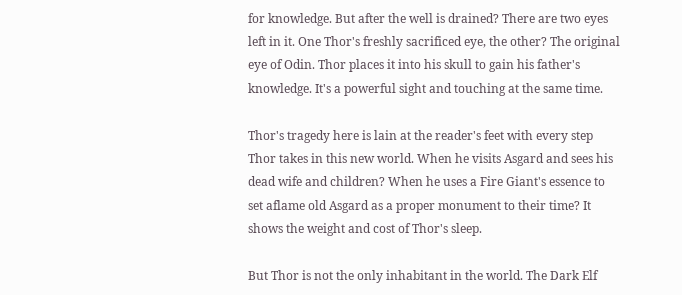for knowledge. But after the well is drained? There are two eyes left in it. One Thor's freshly sacrificed eye, the other? The original eye of Odin. Thor places it into his skull to gain his father's knowledge. It's a powerful sight and touching at the same time.

Thor's tragedy here is lain at the reader's feet with every step Thor takes in this new world. When he visits Asgard and sees his dead wife and children? When he uses a Fire Giant's essence to set aflame old Asgard as a proper monument to their time? It shows the weight and cost of Thor's sleep.

But Thor is not the only inhabitant in the world. The Dark Elf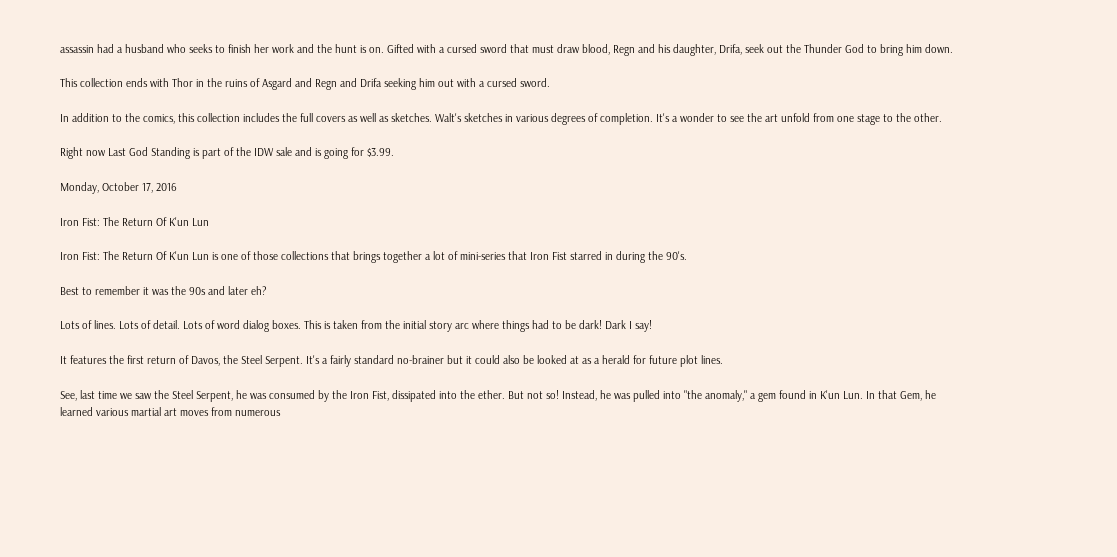assassin had a husband who seeks to finish her work and the hunt is on. Gifted with a cursed sword that must draw blood, Regn and his daughter, Drifa, seek out the Thunder God to bring him down.

This collection ends with Thor in the ruins of Asgard and Regn and Drifa seeking him out with a cursed sword.

In addition to the comics, this collection includes the full covers as well as sketches. Walt's sketches in various degrees of completion. It's a wonder to see the art unfold from one stage to the other.

Right now Last God Standing is part of the IDW sale and is going for $3.99.

Monday, October 17, 2016

Iron Fist: The Return Of K'un Lun

Iron Fist: The Return Of K'un Lun is one of those collections that brings together a lot of mini-series that Iron Fist starred in during the 90's.

Best to remember it was the 90s and later eh?

Lots of lines. Lots of detail. Lots of word dialog boxes. This is taken from the initial story arc where things had to be dark! Dark I say!

It features the first return of Davos, the Steel Serpent. It's a fairly standard no-brainer but it could also be looked at as a herald for future plot lines.

See, last time we saw the Steel Serpent, he was consumed by the Iron Fist, dissipated into the ether. But not so! Instead, he was pulled into "the anomaly," a gem found in K'un Lun. In that Gem, he learned various martial art moves from numerous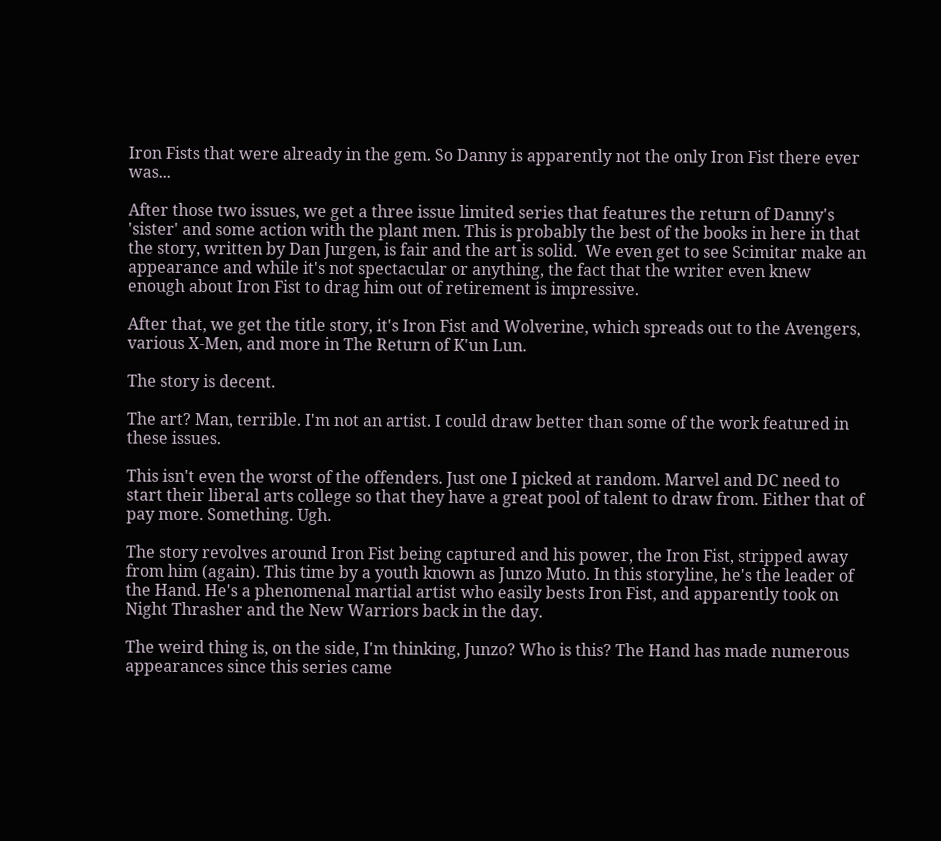Iron Fists that were already in the gem. So Danny is apparently not the only Iron Fist there ever was...

After those two issues, we get a three issue limited series that features the return of Danny's 'sister' and some action with the plant men. This is probably the best of the books in here in that the story, written by Dan Jurgen, is fair and the art is solid.  We even get to see Scimitar make an appearance and while it's not spectacular or anything, the fact that the writer even knew enough about Iron Fist to drag him out of retirement is impressive.

After that, we get the title story, it's Iron Fist and Wolverine, which spreads out to the Avengers, various X-Men, and more in The Return of K'un Lun.

The story is decent.

The art? Man, terrible. I'm not an artist. I could draw better than some of the work featured in these issues.

This isn't even the worst of the offenders. Just one I picked at random. Marvel and DC need to start their liberal arts college so that they have a great pool of talent to draw from. Either that of pay more. Something. Ugh.

The story revolves around Iron Fist being captured and his power, the Iron Fist, stripped away from him (again). This time by a youth known as Junzo Muto. In this storyline, he's the leader of the Hand. He's a phenomenal martial artist who easily bests Iron Fist, and apparently took on Night Thrasher and the New Warriors back in the day.

The weird thing is, on the side, I'm thinking, Junzo? Who is this? The Hand has made numerous appearances since this series came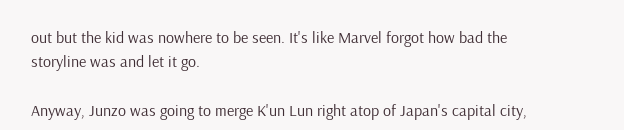out but the kid was nowhere to be seen. It's like Marvel forgot how bad the storyline was and let it go.

Anyway, Junzo was going to merge K'un Lun right atop of Japan's capital city,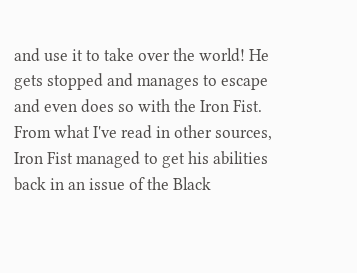and use it to take over the world! He gets stopped and manages to escape and even does so with the Iron Fist. From what I've read in other sources, Iron Fist managed to get his abilities back in an issue of the Black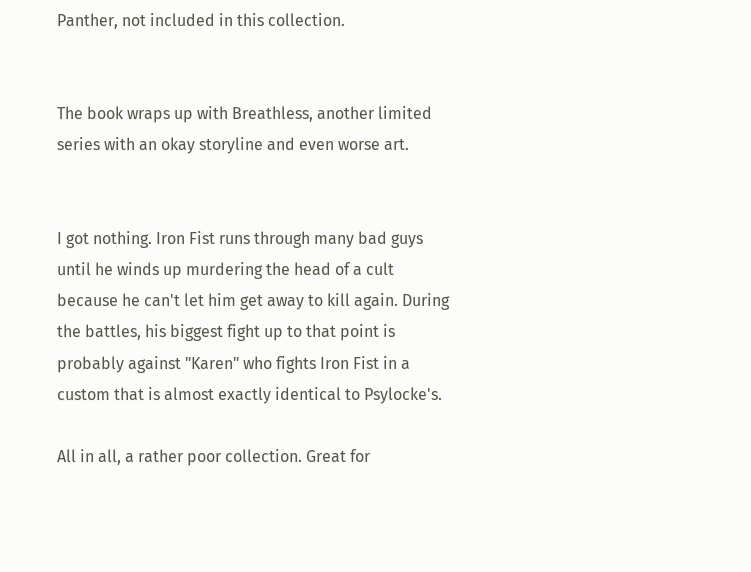Panther, not included in this collection.


The book wraps up with Breathless, another limited series with an okay storyline and even worse art.


I got nothing. Iron Fist runs through many bad guys until he winds up murdering the head of a cult because he can't let him get away to kill again. During the battles, his biggest fight up to that point is probably against "Karen" who fights Iron Fist in a custom that is almost exactly identical to Psylocke's.

All in all, a rather poor collection. Great for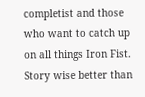completist and those who want to catch up on all things Iron Fist. Story wise better than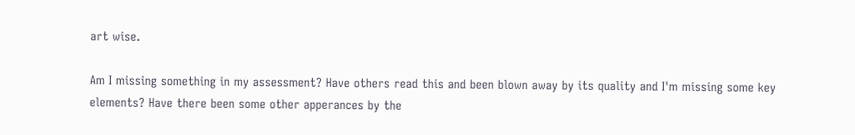art wise.

Am I missing something in my assessment? Have others read this and been blown away by its quality and I'm missing some key elements? Have there been some other apperances by the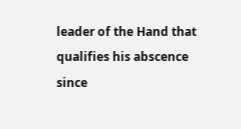leader of the Hand that qualifies his abscence since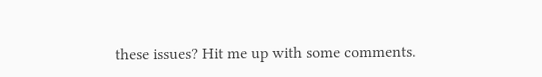these issues? Hit me up with some comments.